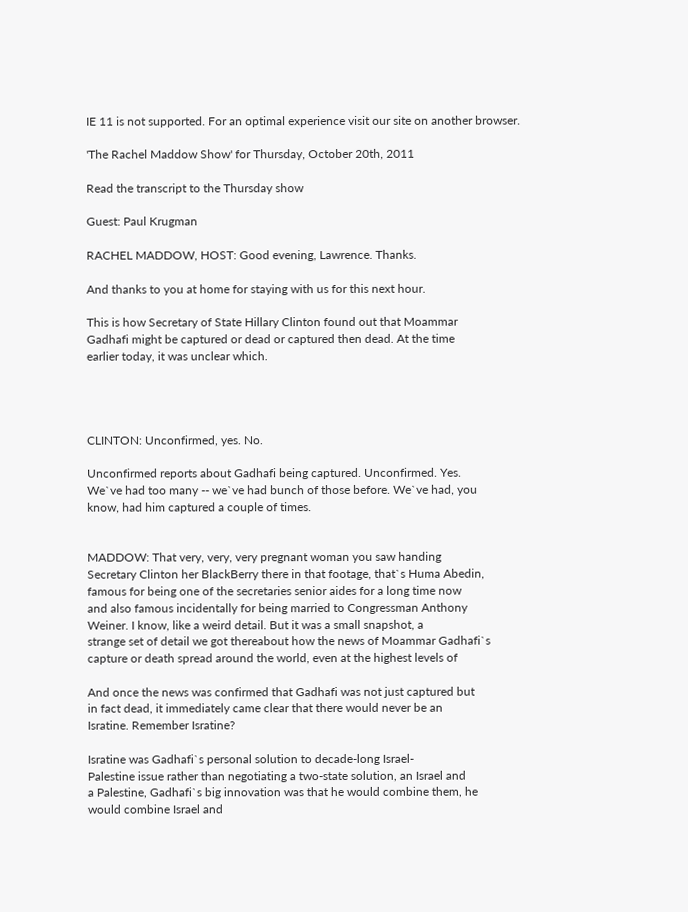IE 11 is not supported. For an optimal experience visit our site on another browser.

'The Rachel Maddow Show' for Thursday, October 20th, 2011

Read the transcript to the Thursday show

Guest: Paul Krugman

RACHEL MADDOW, HOST: Good evening, Lawrence. Thanks.

And thanks to you at home for staying with us for this next hour.

This is how Secretary of State Hillary Clinton found out that Moammar
Gadhafi might be captured or dead or captured then dead. At the time
earlier today, it was unclear which.




CLINTON: Unconfirmed, yes. No.

Unconfirmed reports about Gadhafi being captured. Unconfirmed. Yes.
We`ve had too many -- we`ve had bunch of those before. We`ve had, you
know, had him captured a couple of times.


MADDOW: That very, very, very pregnant woman you saw handing
Secretary Clinton her BlackBerry there in that footage, that`s Huma Abedin,
famous for being one of the secretaries senior aides for a long time now
and also famous incidentally for being married to Congressman Anthony
Weiner. I know, like a weird detail. But it was a small snapshot, a
strange set of detail we got thereabout how the news of Moammar Gadhafi`s
capture or death spread around the world, even at the highest levels of

And once the news was confirmed that Gadhafi was not just captured but
in fact dead, it immediately came clear that there would never be an
Isratine. Remember Isratine?

Isratine was Gadhafi`s personal solution to decade-long Israel-
Palestine issue rather than negotiating a two-state solution, an Israel and
a Palestine, Gadhafi`s big innovation was that he would combine them, he
would combine Israel and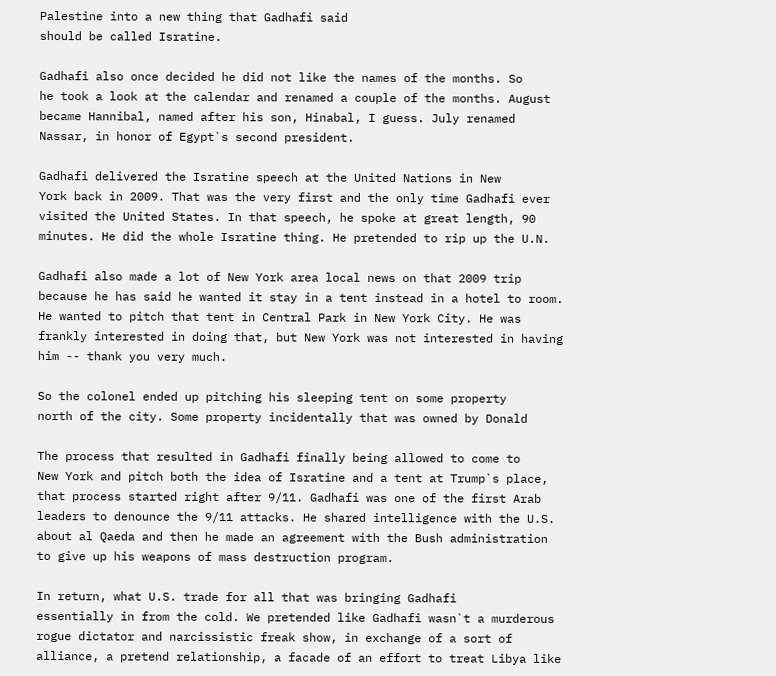Palestine into a new thing that Gadhafi said
should be called Isratine.

Gadhafi also once decided he did not like the names of the months. So
he took a look at the calendar and renamed a couple of the months. August
became Hannibal, named after his son, Hinabal, I guess. July renamed
Nassar, in honor of Egypt`s second president.

Gadhafi delivered the Isratine speech at the United Nations in New
York back in 2009. That was the very first and the only time Gadhafi ever
visited the United States. In that speech, he spoke at great length, 90
minutes. He did the whole Isratine thing. He pretended to rip up the U.N.

Gadhafi also made a lot of New York area local news on that 2009 trip
because he has said he wanted it stay in a tent instead in a hotel to room.
He wanted to pitch that tent in Central Park in New York City. He was
frankly interested in doing that, but New York was not interested in having
him -- thank you very much.

So the colonel ended up pitching his sleeping tent on some property
north of the city. Some property incidentally that was owned by Donald

The process that resulted in Gadhafi finally being allowed to come to
New York and pitch both the idea of Isratine and a tent at Trump`s place,
that process started right after 9/11. Gadhafi was one of the first Arab
leaders to denounce the 9/11 attacks. He shared intelligence with the U.S.
about al Qaeda and then he made an agreement with the Bush administration
to give up his weapons of mass destruction program.

In return, what U.S. trade for all that was bringing Gadhafi
essentially in from the cold. We pretended like Gadhafi wasn`t a murderous
rogue dictator and narcissistic freak show, in exchange of a sort of
alliance, a pretend relationship, a facade of an effort to treat Libya like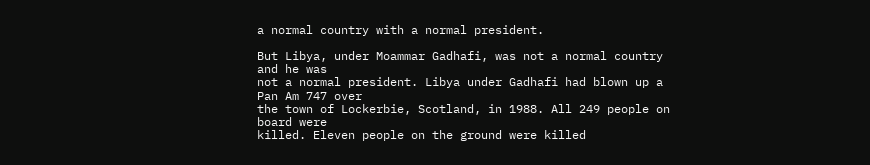a normal country with a normal president.

But Libya, under Moammar Gadhafi, was not a normal country and he was
not a normal president. Libya under Gadhafi had blown up a Pan Am 747 over
the town of Lockerbie, Scotland, in 1988. All 249 people on board were
killed. Eleven people on the ground were killed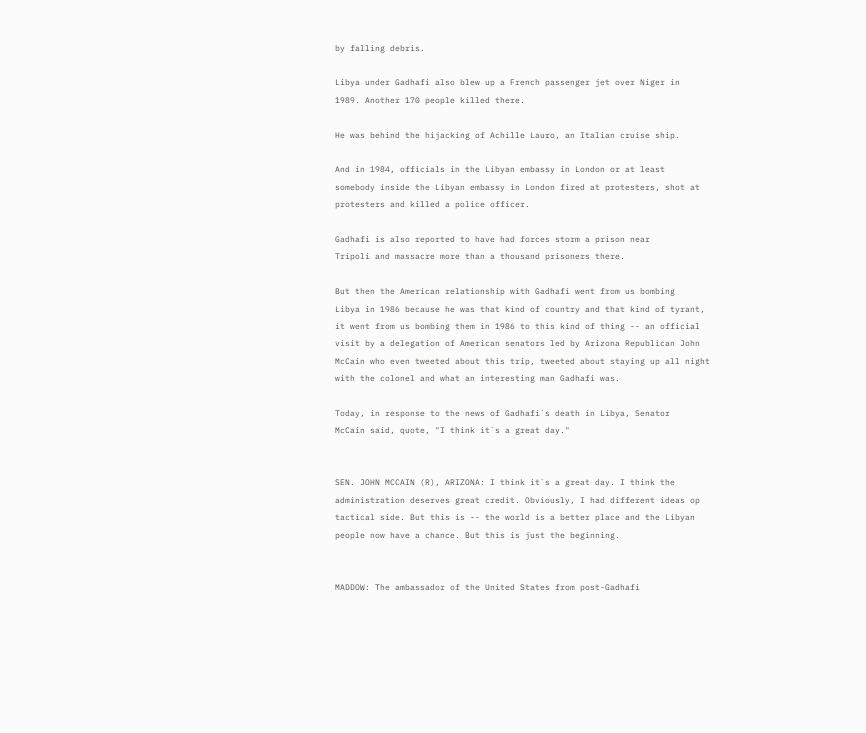by falling debris.

Libya under Gadhafi also blew up a French passenger jet over Niger in
1989. Another 170 people killed there.

He was behind the hijacking of Achille Lauro, an Italian cruise ship.

And in 1984, officials in the Libyan embassy in London or at least
somebody inside the Libyan embassy in London fired at protesters, shot at
protesters and killed a police officer.

Gadhafi is also reported to have had forces storm a prison near
Tripoli and massacre more than a thousand prisoners there.

But then the American relationship with Gadhafi went from us bombing
Libya in 1986 because he was that kind of country and that kind of tyrant,
it went from us bombing them in 1986 to this kind of thing -- an official
visit by a delegation of American senators led by Arizona Republican John
McCain who even tweeted about this trip, tweeted about staying up all night
with the colonel and what an interesting man Gadhafi was.

Today, in response to the news of Gadhafi`s death in Libya, Senator
McCain said, quote, "I think it`s a great day."


SEN. JOHN MCCAIN (R), ARIZONA: I think it`s a great day. I think the
administration deserves great credit. Obviously, I had different ideas op
tactical side. But this is -- the world is a better place and the Libyan
people now have a chance. But this is just the beginning.


MADDOW: The ambassador of the United States from post-Gadhafi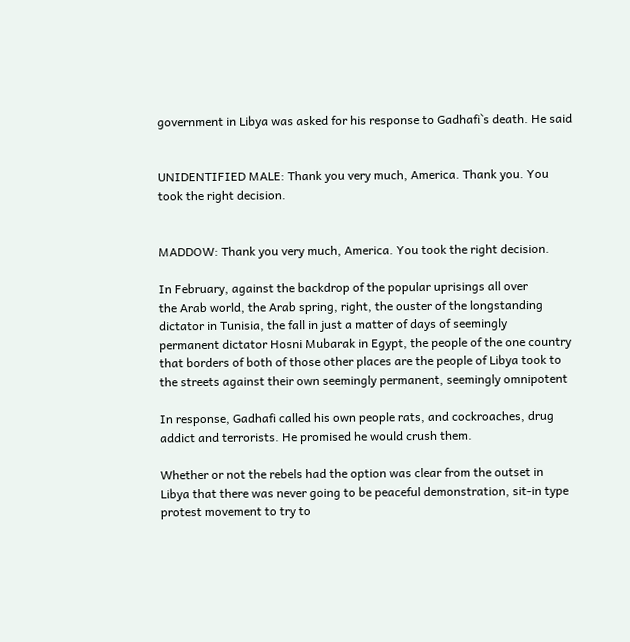government in Libya was asked for his response to Gadhafi`s death. He said


UNIDENTIFIED MALE: Thank you very much, America. Thank you. You
took the right decision.


MADDOW: Thank you very much, America. You took the right decision.

In February, against the backdrop of the popular uprisings all over
the Arab world, the Arab spring, right, the ouster of the longstanding
dictator in Tunisia, the fall in just a matter of days of seemingly
permanent dictator Hosni Mubarak in Egypt, the people of the one country
that borders of both of those other places are the people of Libya took to
the streets against their own seemingly permanent, seemingly omnipotent

In response, Gadhafi called his own people rats, and cockroaches, drug
addict and terrorists. He promised he would crush them.

Whether or not the rebels had the option was clear from the outset in
Libya that there was never going to be peaceful demonstration, sit-in type
protest movement to try to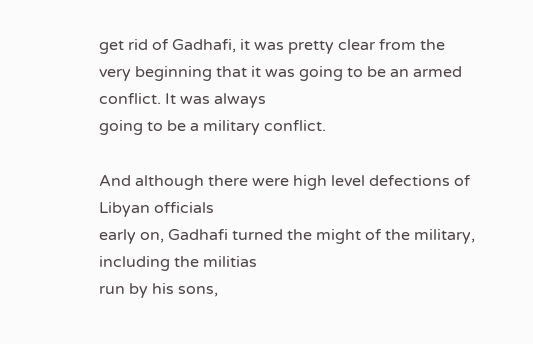get rid of Gadhafi, it was pretty clear from the
very beginning that it was going to be an armed conflict. It was always
going to be a military conflict.

And although there were high level defections of Libyan officials
early on, Gadhafi turned the might of the military, including the militias
run by his sons,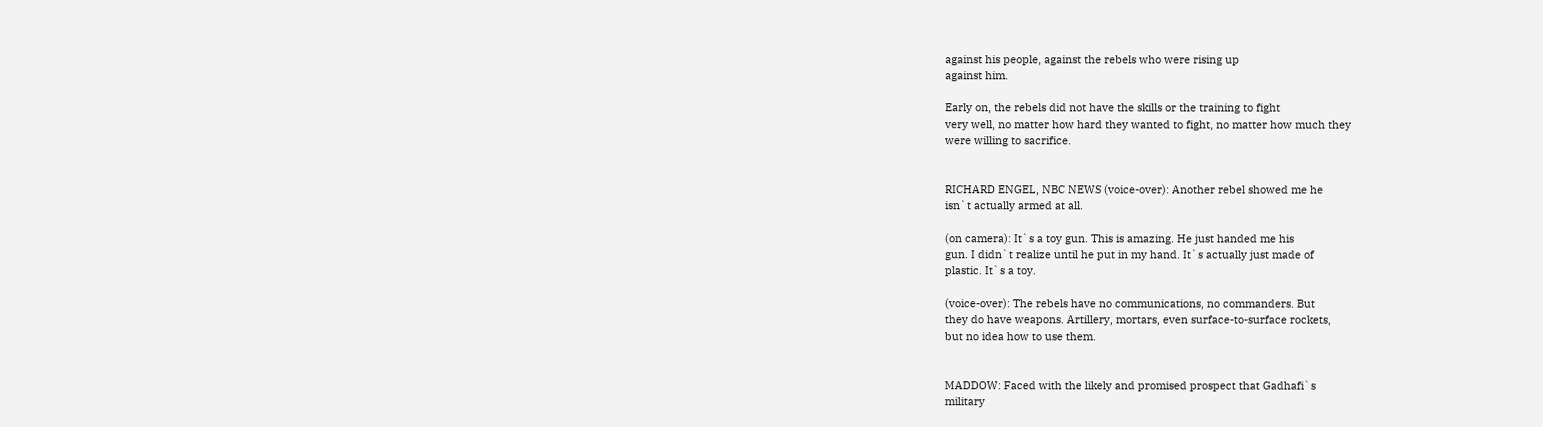against his people, against the rebels who were rising up
against him.

Early on, the rebels did not have the skills or the training to fight
very well, no matter how hard they wanted to fight, no matter how much they
were willing to sacrifice.


RICHARD ENGEL, NBC NEWS (voice-over): Another rebel showed me he
isn`t actually armed at all.

(on camera): It`s a toy gun. This is amazing. He just handed me his
gun. I didn`t realize until he put in my hand. It`s actually just made of
plastic. It`s a toy.

(voice-over): The rebels have no communications, no commanders. But
they do have weapons. Artillery, mortars, even surface-to-surface rockets,
but no idea how to use them.


MADDOW: Faced with the likely and promised prospect that Gadhafi`s
military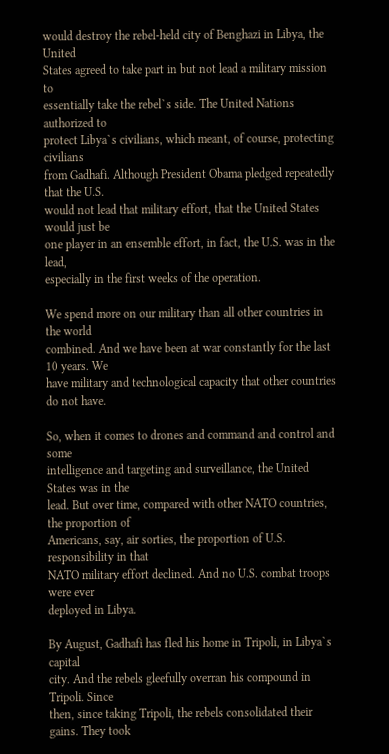would destroy the rebel-held city of Benghazi in Libya, the United
States agreed to take part in but not lead a military mission to
essentially take the rebel`s side. The United Nations authorized to
protect Libya`s civilians, which meant, of course, protecting civilians
from Gadhafi. Although President Obama pledged repeatedly that the U.S.
would not lead that military effort, that the United States would just be
one player in an ensemble effort, in fact, the U.S. was in the lead,
especially in the first weeks of the operation.

We spend more on our military than all other countries in the world
combined. And we have been at war constantly for the last 10 years. We
have military and technological capacity that other countries do not have.

So, when it comes to drones and command and control and some
intelligence and targeting and surveillance, the United States was in the
lead. But over time, compared with other NATO countries, the proportion of
Americans, say, air sorties, the proportion of U.S. responsibility in that
NATO military effort declined. And no U.S. combat troops were ever
deployed in Libya.

By August, Gadhafi has fled his home in Tripoli, in Libya`s capital
city. And the rebels gleefully overran his compound in Tripoli. Since
then, since taking Tripoli, the rebels consolidated their gains. They took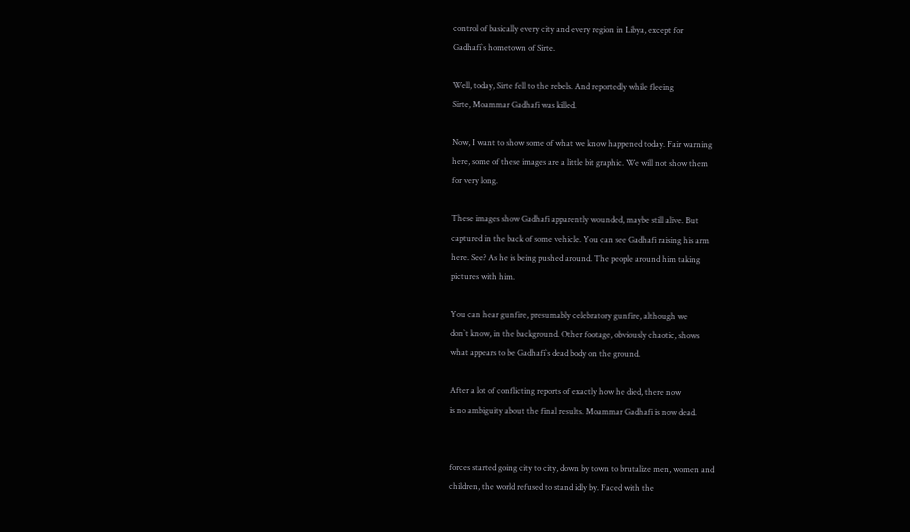control of basically every city and every region in Libya, except for
Gadhafi`s hometown of Sirte.

Well, today, Sirte fell to the rebels. And reportedly while fleeing
Sirte, Moammar Gadhafi was killed.

Now, I want to show some of what we know happened today. Fair warning
here, some of these images are a little bit graphic. We will not show them
for very long.

These images show Gadhafi apparently wounded, maybe still alive. But
captured in the back of some vehicle. You can see Gadhafi raising his arm
here. See? As he is being pushed around. The people around him taking
pictures with him.

You can hear gunfire, presumably celebratory gunfire, although we
don`t know, in the background. Other footage, obviously chaotic, shows
what appears to be Gadhafi`s dead body on the ground.

After a lot of conflicting reports of exactly how he died, there now
is no ambiguity about the final results. Moammar Gadhafi is now dead.


forces started going city to city, down by town to brutalize men, women and
children, the world refused to stand idly by. Faced with the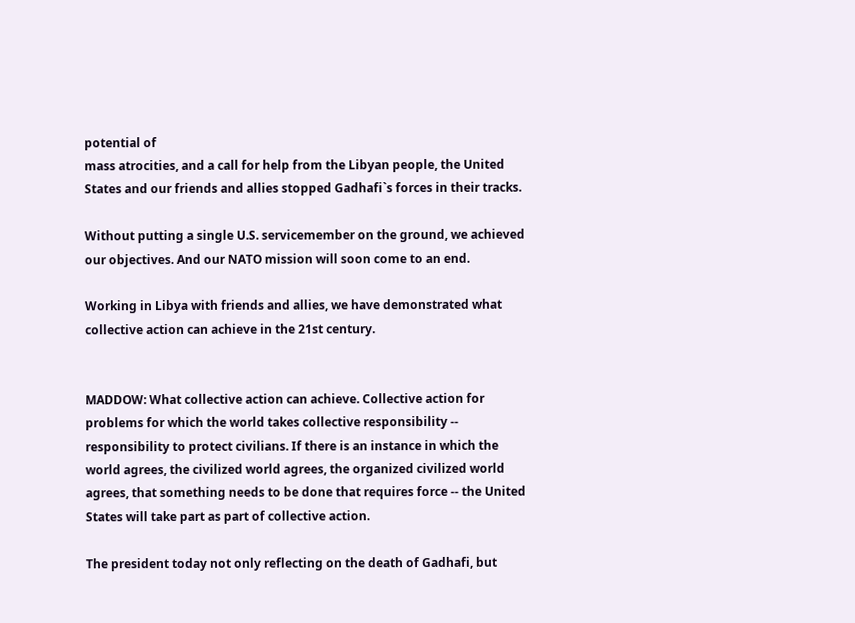potential of
mass atrocities, and a call for help from the Libyan people, the United
States and our friends and allies stopped Gadhafi`s forces in their tracks.

Without putting a single U.S. servicemember on the ground, we achieved
our objectives. And our NATO mission will soon come to an end.

Working in Libya with friends and allies, we have demonstrated what
collective action can achieve in the 21st century.


MADDOW: What collective action can achieve. Collective action for
problems for which the world takes collective responsibility --
responsibility to protect civilians. If there is an instance in which the
world agrees, the civilized world agrees, the organized civilized world
agrees, that something needs to be done that requires force -- the United
States will take part as part of collective action.

The president today not only reflecting on the death of Gadhafi, but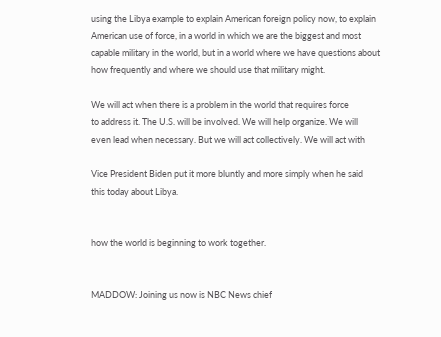using the Libya example to explain American foreign policy now, to explain
American use of force, in a world in which we are the biggest and most
capable military in the world, but in a world where we have questions about
how frequently and where we should use that military might.

We will act when there is a problem in the world that requires force
to address it. The U.S. will be involved. We will help organize. We will
even lead when necessary. But we will act collectively. We will act with

Vice President Biden put it more bluntly and more simply when he said
this today about Libya.


how the world is beginning to work together.


MADDOW: Joining us now is NBC News chief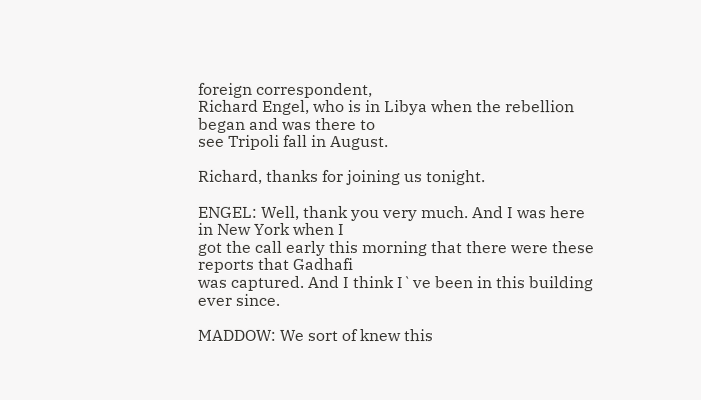foreign correspondent,
Richard Engel, who is in Libya when the rebellion began and was there to
see Tripoli fall in August.

Richard, thanks for joining us tonight.

ENGEL: Well, thank you very much. And I was here in New York when I
got the call early this morning that there were these reports that Gadhafi
was captured. And I think I`ve been in this building ever since.

MADDOW: We sort of knew this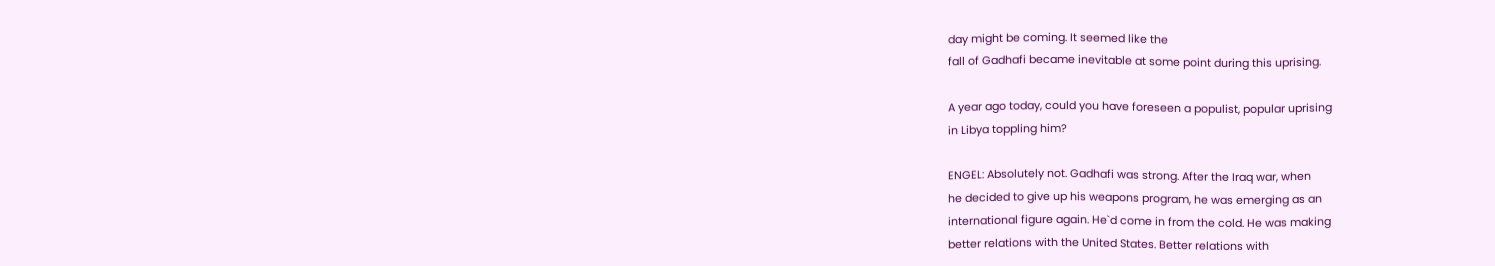day might be coming. It seemed like the
fall of Gadhafi became inevitable at some point during this uprising.

A year ago today, could you have foreseen a populist, popular uprising
in Libya toppling him?

ENGEL: Absolutely not. Gadhafi was strong. After the Iraq war, when
he decided to give up his weapons program, he was emerging as an
international figure again. He`d come in from the cold. He was making
better relations with the United States. Better relations with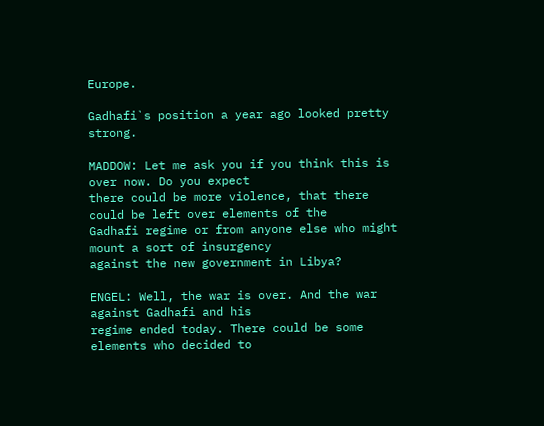Europe.

Gadhafi`s position a year ago looked pretty strong.

MADDOW: Let me ask you if you think this is over now. Do you expect
there could be more violence, that there could be left over elements of the
Gadhafi regime or from anyone else who might mount a sort of insurgency
against the new government in Libya?

ENGEL: Well, the war is over. And the war against Gadhafi and his
regime ended today. There could be some elements who decided to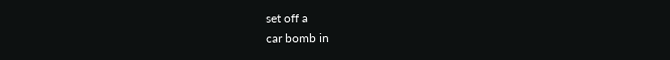set off a
car bomb in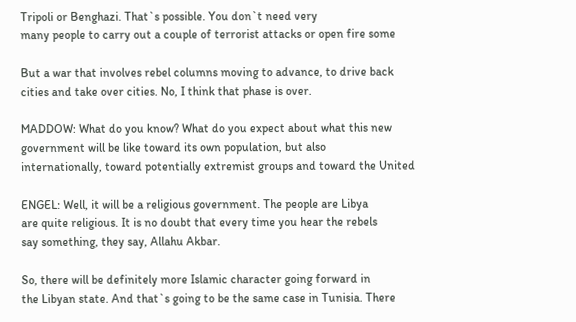Tripoli or Benghazi. That`s possible. You don`t need very
many people to carry out a couple of terrorist attacks or open fire some

But a war that involves rebel columns moving to advance, to drive back
cities and take over cities. No, I think that phase is over.

MADDOW: What do you know? What do you expect about what this new
government will be like toward its own population, but also
internationally, toward potentially extremist groups and toward the United

ENGEL: Well, it will be a religious government. The people are Libya
are quite religious. It is no doubt that every time you hear the rebels
say something, they say, Allahu Akbar.

So, there will be definitely more Islamic character going forward in
the Libyan state. And that`s going to be the same case in Tunisia. There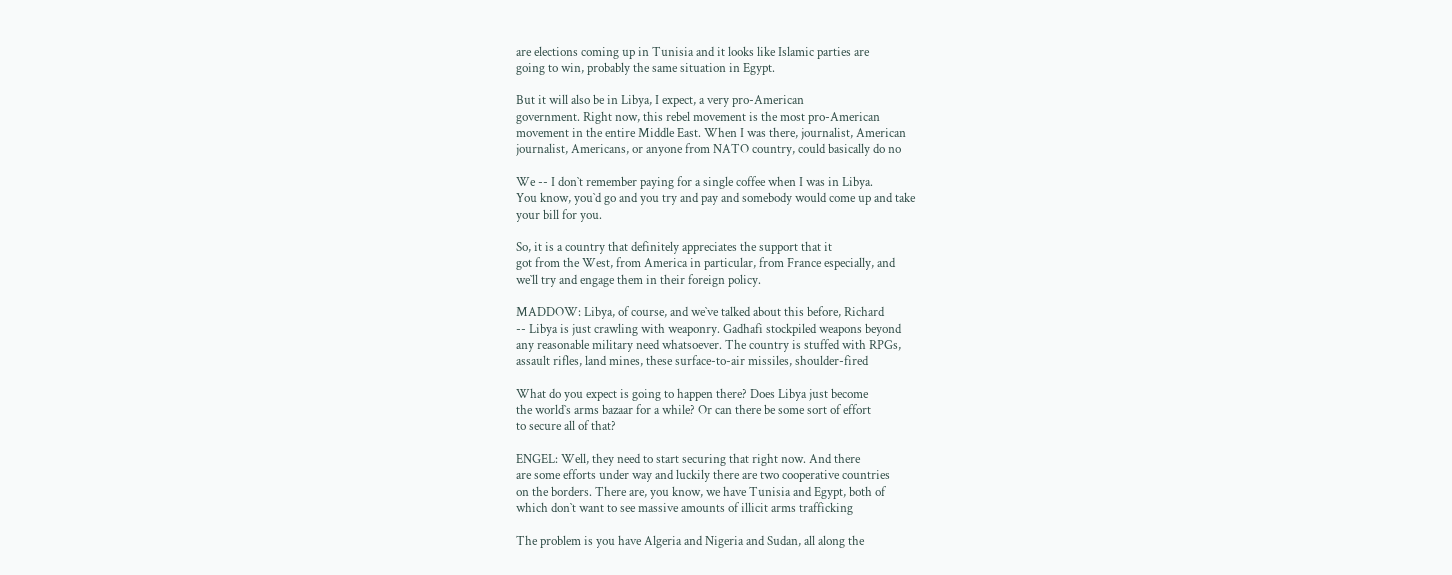are elections coming up in Tunisia and it looks like Islamic parties are
going to win, probably the same situation in Egypt.

But it will also be in Libya, I expect, a very pro-American
government. Right now, this rebel movement is the most pro-American
movement in the entire Middle East. When I was there, journalist, American
journalist, Americans, or anyone from NATO country, could basically do no

We -- I don`t remember paying for a single coffee when I was in Libya.
You know, you`d go and you try and pay and somebody would come up and take
your bill for you.

So, it is a country that definitely appreciates the support that it
got from the West, from America in particular, from France especially, and
we`ll try and engage them in their foreign policy.

MADDOW: Libya, of course, and we`ve talked about this before, Richard
-- Libya is just crawling with weaponry. Gadhafi stockpiled weapons beyond
any reasonable military need whatsoever. The country is stuffed with RPGs,
assault rifles, land mines, these surface-to-air missiles, shoulder-fired

What do you expect is going to happen there? Does Libya just become
the world`s arms bazaar for a while? Or can there be some sort of effort
to secure all of that?

ENGEL: Well, they need to start securing that right now. And there
are some efforts under way and luckily there are two cooperative countries
on the borders. There are, you know, we have Tunisia and Egypt, both of
which don`t want to see massive amounts of illicit arms trafficking

The problem is you have Algeria and Nigeria and Sudan, all along the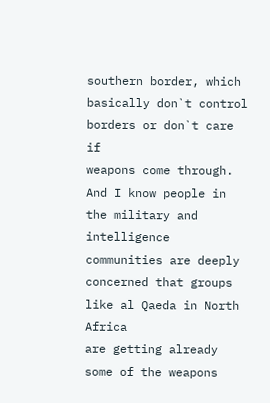southern border, which basically don`t control borders or don`t care if
weapons come through. And I know people in the military and intelligence
communities are deeply concerned that groups like al Qaeda in North Africa
are getting already some of the weapons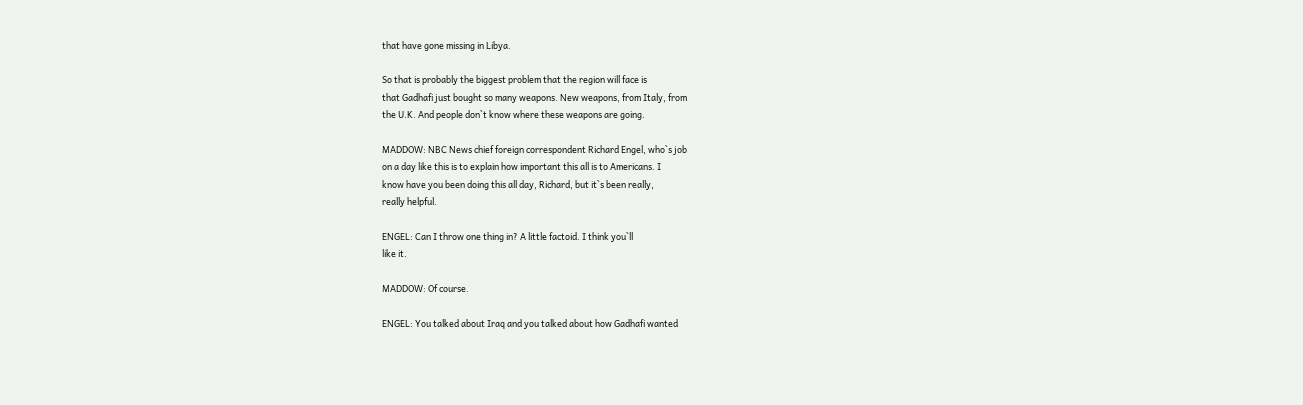that have gone missing in Libya.

So that is probably the biggest problem that the region will face is
that Gadhafi just bought so many weapons. New weapons, from Italy, from
the U.K. And people don`t know where these weapons are going.

MADDOW: NBC News chief foreign correspondent Richard Engel, who`s job
on a day like this is to explain how important this all is to Americans. I
know have you been doing this all day, Richard, but it`s been really,
really helpful.

ENGEL: Can I throw one thing in? A little factoid. I think you`ll
like it.

MADDOW: Of course.

ENGEL: You talked about Iraq and you talked about how Gadhafi wanted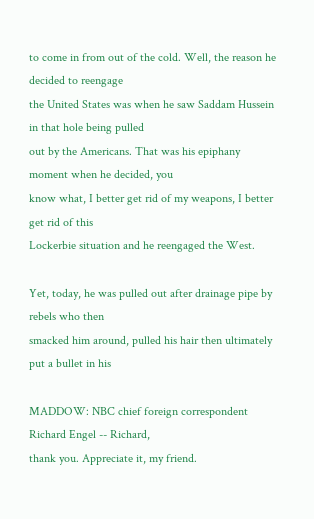to come in from out of the cold. Well, the reason he decided to reengage
the United States was when he saw Saddam Hussein in that hole being pulled
out by the Americans. That was his epiphany moment when he decided, you
know what, I better get rid of my weapons, I better get rid of this
Lockerbie situation and he reengaged the West.

Yet, today, he was pulled out after drainage pipe by rebels who then
smacked him around, pulled his hair then ultimately put a bullet in his

MADDOW: NBC chief foreign correspondent Richard Engel -- Richard,
thank you. Appreciate it, my friend.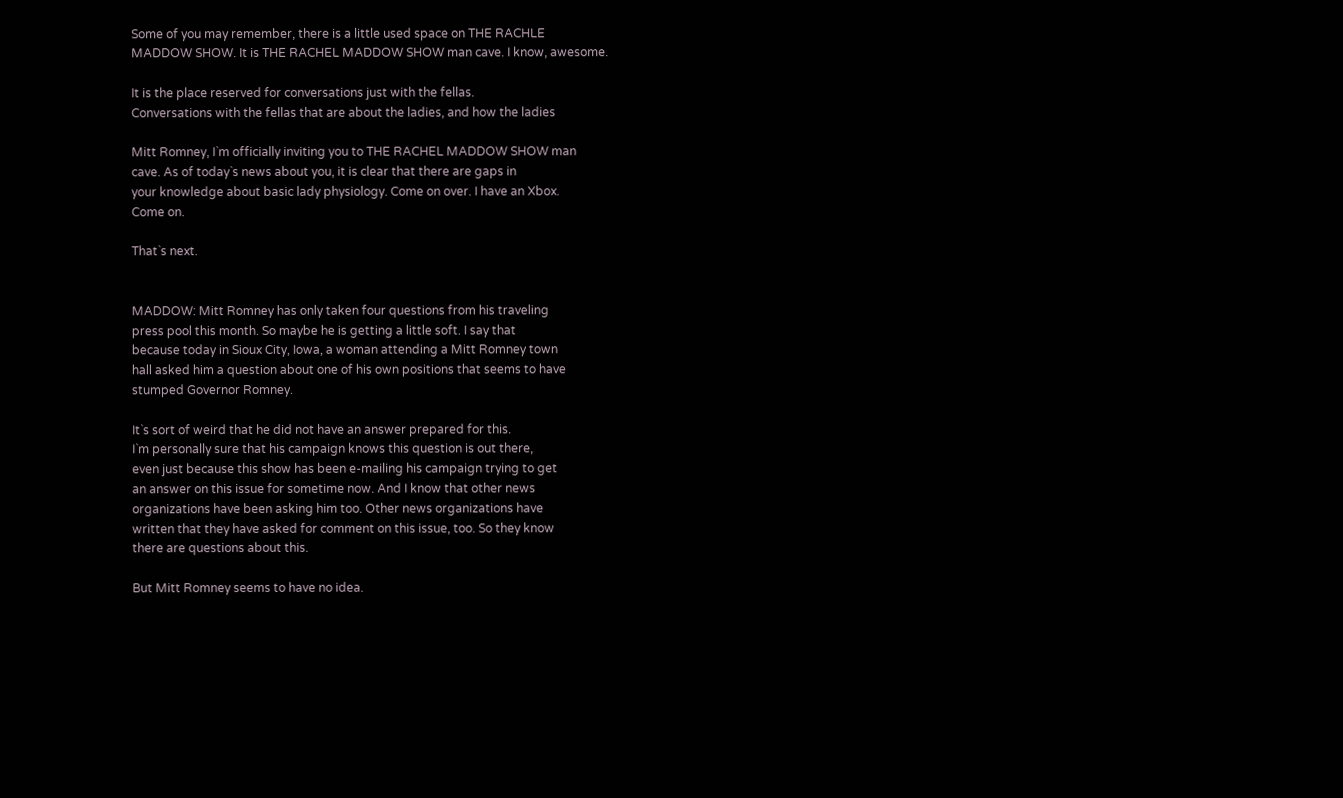Some of you may remember, there is a little used space on THE RACHLE
MADDOW SHOW. It is THE RACHEL MADDOW SHOW man cave. I know, awesome.

It is the place reserved for conversations just with the fellas.
Conversations with the fellas that are about the ladies, and how the ladies

Mitt Romney, I`m officially inviting you to THE RACHEL MADDOW SHOW man
cave. As of today`s news about you, it is clear that there are gaps in
your knowledge about basic lady physiology. Come on over. I have an Xbox.
Come on.

That`s next.


MADDOW: Mitt Romney has only taken four questions from his traveling
press pool this month. So maybe he is getting a little soft. I say that
because today in Sioux City, Iowa, a woman attending a Mitt Romney town
hall asked him a question about one of his own positions that seems to have
stumped Governor Romney.

It`s sort of weird that he did not have an answer prepared for this.
I`m personally sure that his campaign knows this question is out there,
even just because this show has been e-mailing his campaign trying to get
an answer on this issue for sometime now. And I know that other news
organizations have been asking him too. Other news organizations have
written that they have asked for comment on this issue, too. So they know
there are questions about this.

But Mitt Romney seems to have no idea.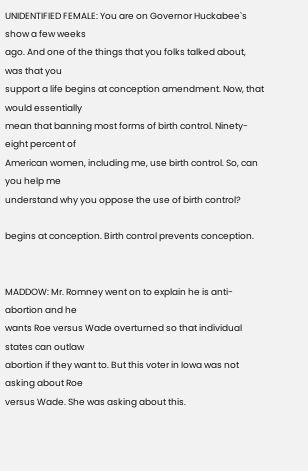UNIDENTIFIED FEMALE: You are on Governor Huckabee`s show a few weeks
ago. And one of the things that you folks talked about, was that you
support a life begins at conception amendment. Now, that would essentially
mean that banning most forms of birth control. Ninety-eight percent of
American women, including me, use birth control. So, can you help me
understand why you oppose the use of birth control?

begins at conception. Birth control prevents conception.


MADDOW: Mr. Romney went on to explain he is anti-abortion and he
wants Roe versus Wade overturned so that individual states can outlaw
abortion if they want to. But this voter in Iowa was not asking about Roe
versus Wade. She was asking about this.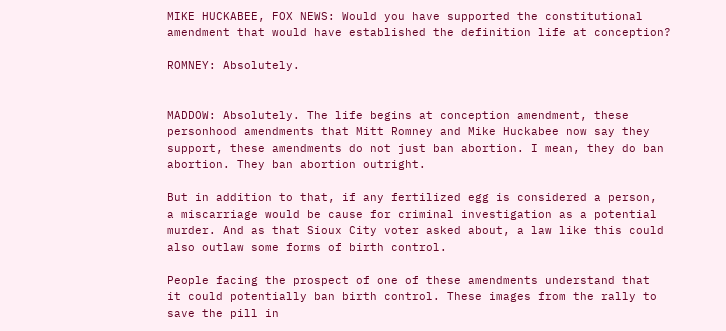MIKE HUCKABEE, FOX NEWS: Would you have supported the constitutional
amendment that would have established the definition life at conception?

ROMNEY: Absolutely.


MADDOW: Absolutely. The life begins at conception amendment, these
personhood amendments that Mitt Romney and Mike Huckabee now say they
support, these amendments do not just ban abortion. I mean, they do ban
abortion. They ban abortion outright.

But in addition to that, if any fertilized egg is considered a person,
a miscarriage would be cause for criminal investigation as a potential
murder. And as that Sioux City voter asked about, a law like this could
also outlaw some forms of birth control.

People facing the prospect of one of these amendments understand that
it could potentially ban birth control. These images from the rally to
save the pill in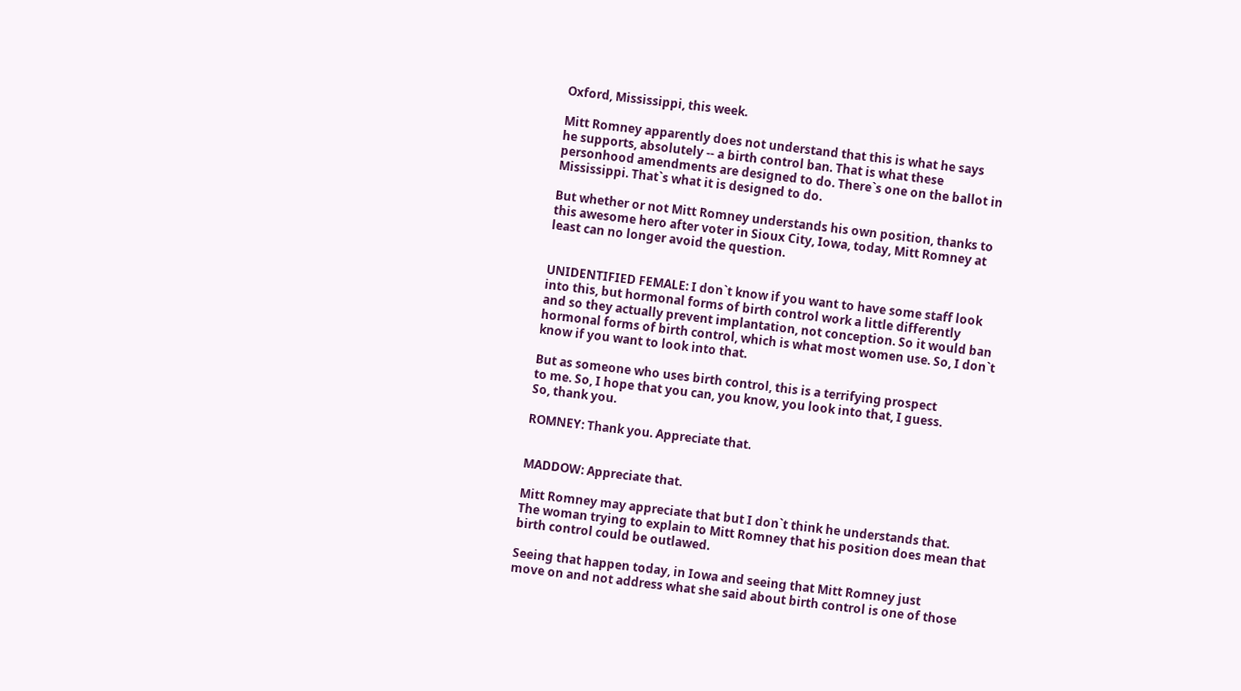Oxford, Mississippi, this week.

Mitt Romney apparently does not understand that this is what he says
he supports, absolutely -- a birth control ban. That is what these
personhood amendments are designed to do. There`s one on the ballot in
Mississippi. That`s what it is designed to do.

But whether or not Mitt Romney understands his own position, thanks to
this awesome hero after voter in Sioux City, Iowa, today, Mitt Romney at
least can no longer avoid the question.


UNIDENTIFIED FEMALE: I don`t know if you want to have some staff look
into this, but hormonal forms of birth control work a little differently
and so they actually prevent implantation, not conception. So it would ban
hormonal forms of birth control, which is what most women use. So, I don`t
know if you want to look into that.

But as someone who uses birth control, this is a terrifying prospect
to me. So, I hope that you can, you know, you look into that, I guess.
So, thank you.

ROMNEY: Thank you. Appreciate that.


MADDOW: Appreciate that.

Mitt Romney may appreciate that but I don`t think he understands that.
The woman trying to explain to Mitt Romney that his position does mean that
birth control could be outlawed.

Seeing that happen today, in Iowa and seeing that Mitt Romney just
move on and not address what she said about birth control is one of those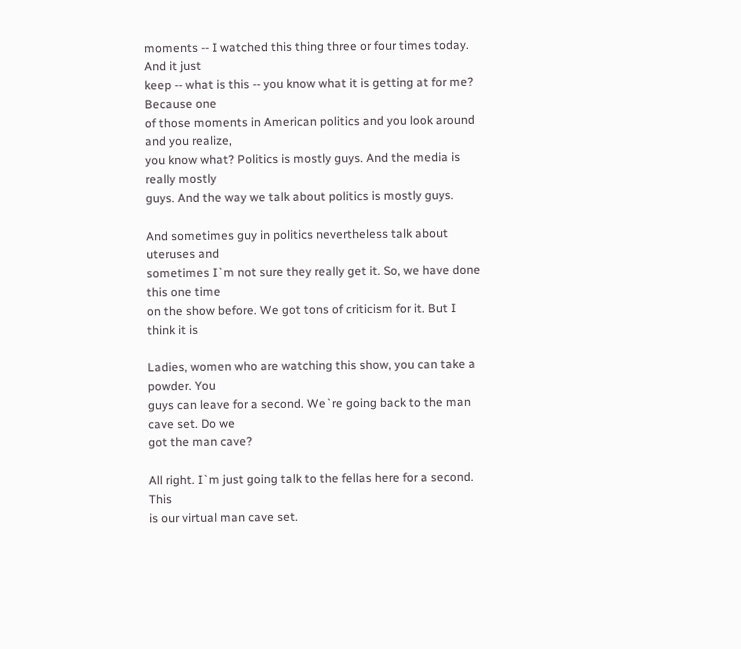moments -- I watched this thing three or four times today. And it just
keep -- what is this -- you know what it is getting at for me? Because one
of those moments in American politics and you look around and you realize,
you know what? Politics is mostly guys. And the media is really mostly
guys. And the way we talk about politics is mostly guys.

And sometimes guy in politics nevertheless talk about uteruses and
sometimes I`m not sure they really get it. So, we have done this one time
on the show before. We got tons of criticism for it. But I think it is

Ladies, women who are watching this show, you can take a powder. You
guys can leave for a second. We`re going back to the man cave set. Do we
got the man cave?

All right. I`m just going talk to the fellas here for a second. This
is our virtual man cave set.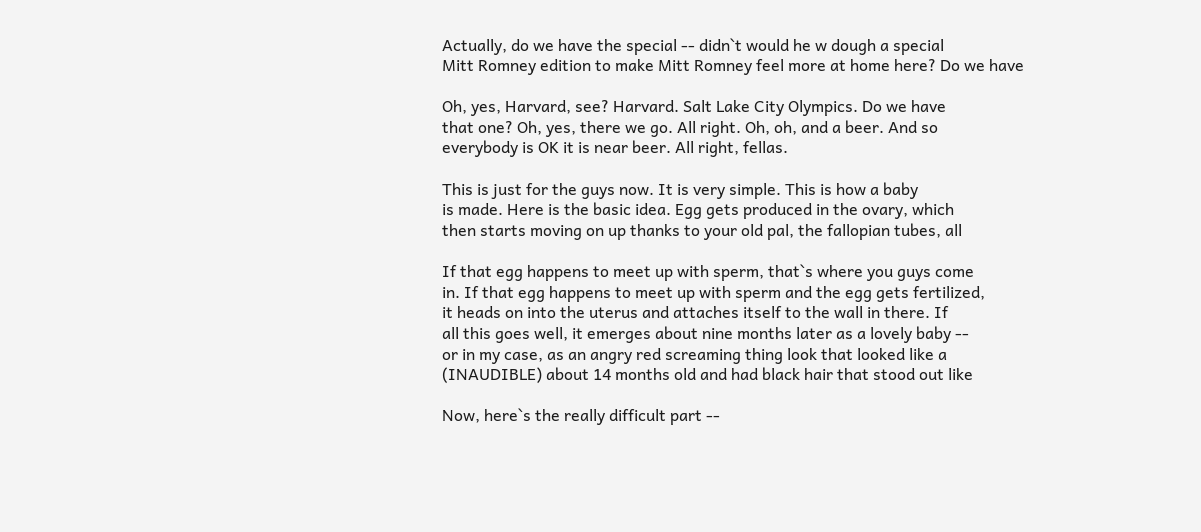Actually, do we have the special -- didn`t would he w dough a special
Mitt Romney edition to make Mitt Romney feel more at home here? Do we have

Oh, yes, Harvard, see? Harvard. Salt Lake City Olympics. Do we have
that one? Oh, yes, there we go. All right. Oh, oh, and a beer. And so
everybody is OK it is near beer. All right, fellas.

This is just for the guys now. It is very simple. This is how a baby
is made. Here is the basic idea. Egg gets produced in the ovary, which
then starts moving on up thanks to your old pal, the fallopian tubes, all

If that egg happens to meet up with sperm, that`s where you guys come
in. If that egg happens to meet up with sperm and the egg gets fertilized,
it heads on into the uterus and attaches itself to the wall in there. If
all this goes well, it emerges about nine months later as a lovely baby --
or in my case, as an angry red screaming thing look that looked like a
(INAUDIBLE) about 14 months old and had black hair that stood out like

Now, here`s the really difficult part --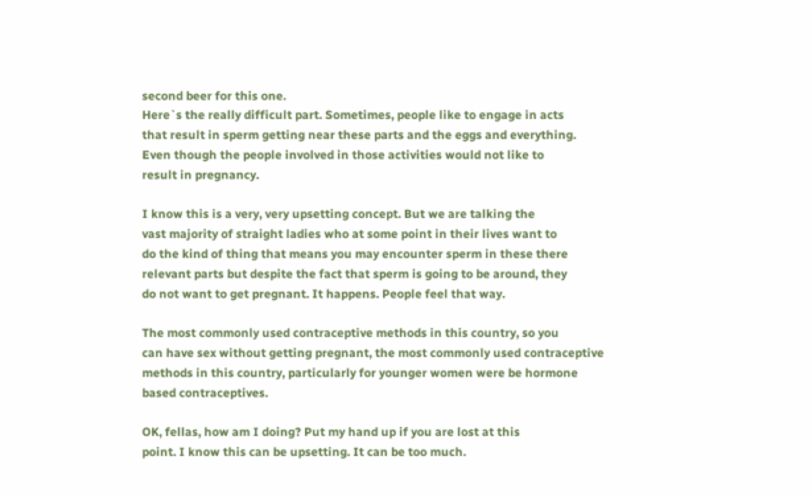second beer for this one.
Here`s the really difficult part. Sometimes, people like to engage in acts
that result in sperm getting near these parts and the eggs and everything.
Even though the people involved in those activities would not like to
result in pregnancy.

I know this is a very, very upsetting concept. But we are talking the
vast majority of straight ladies who at some point in their lives want to
do the kind of thing that means you may encounter sperm in these there
relevant parts but despite the fact that sperm is going to be around, they
do not want to get pregnant. It happens. People feel that way.

The most commonly used contraceptive methods in this country, so you
can have sex without getting pregnant, the most commonly used contraceptive
methods in this country, particularly for younger women were be hormone
based contraceptives.

OK, fellas, how am I doing? Put my hand up if you are lost at this
point. I know this can be upsetting. It can be too much.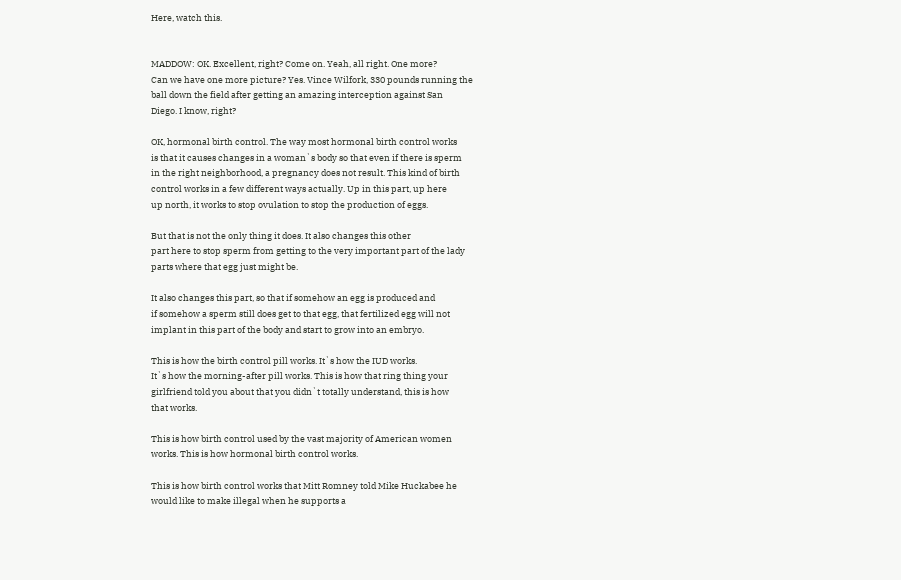Here, watch this.


MADDOW: OK. Excellent, right? Come on. Yeah, all right. One more?
Can we have one more picture? Yes. Vince Wilfork, 330 pounds running the
ball down the field after getting an amazing interception against San
Diego. I know, right?

OK, hormonal birth control. The way most hormonal birth control works
is that it causes changes in a woman`s body so that even if there is sperm
in the right neighborhood, a pregnancy does not result. This kind of birth
control works in a few different ways actually. Up in this part, up here
up north, it works to stop ovulation to stop the production of eggs.

But that is not the only thing it does. It also changes this other
part here to stop sperm from getting to the very important part of the lady
parts where that egg just might be.

It also changes this part, so that if somehow an egg is produced and
if somehow a sperm still does get to that egg, that fertilized egg will not
implant in this part of the body and start to grow into an embryo.

This is how the birth control pill works. It`s how the IUD works.
It`s how the morning-after pill works. This is how that ring thing your
girlfriend told you about that you didn`t totally understand, this is how
that works.

This is how birth control used by the vast majority of American women
works. This is how hormonal birth control works.

This is how birth control works that Mitt Romney told Mike Huckabee he
would like to make illegal when he supports a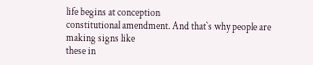life begins at conception
constitutional amendment. And that`s why people are making signs like
these in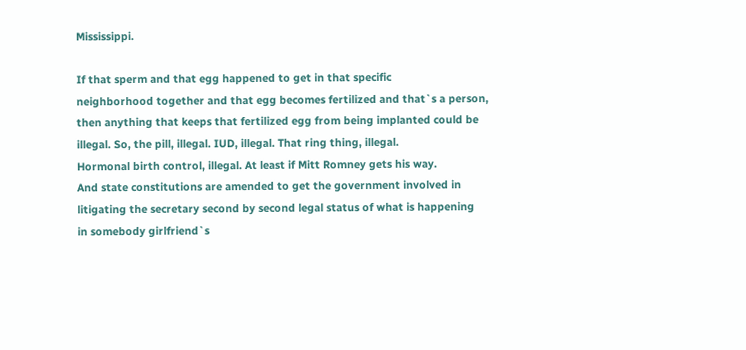Mississippi.

If that sperm and that egg happened to get in that specific
neighborhood together and that egg becomes fertilized and that`s a person,
then anything that keeps that fertilized egg from being implanted could be
illegal. So, the pill, illegal. IUD, illegal. That ring thing, illegal.
Hormonal birth control, illegal. At least if Mitt Romney gets his way.
And state constitutions are amended to get the government involved in
litigating the secretary second by second legal status of what is happening
in somebody girlfriend`s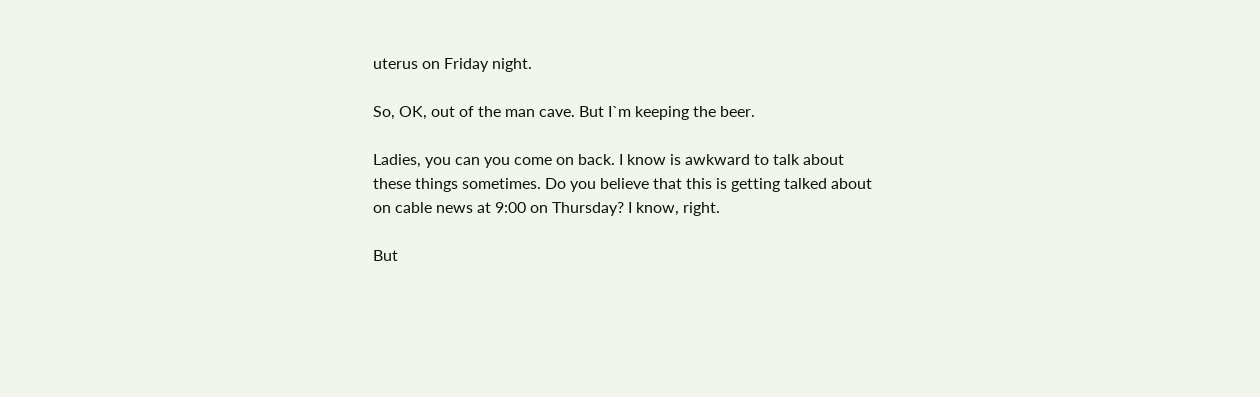uterus on Friday night.

So, OK, out of the man cave. But I`m keeping the beer.

Ladies, you can you come on back. I know is awkward to talk about
these things sometimes. Do you believe that this is getting talked about
on cable news at 9:00 on Thursday? I know, right.

But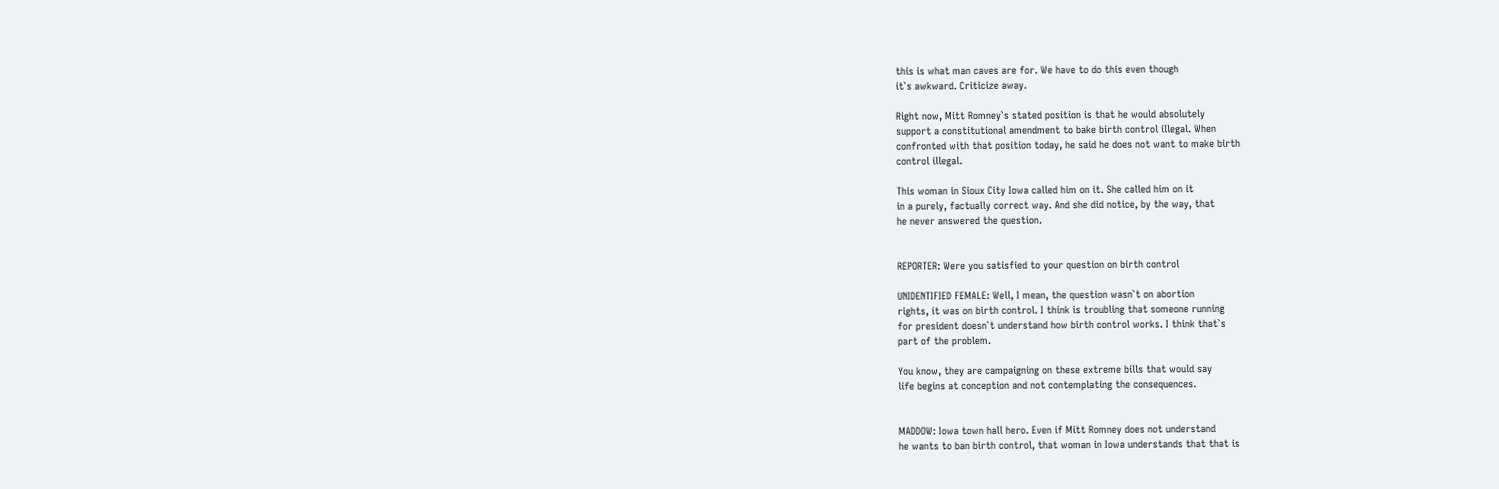this is what man caves are for. We have to do this even though
it`s awkward. Criticize away.

Right now, Mitt Romney`s stated position is that he would absolutely
support a constitutional amendment to bake birth control illegal. When
confronted with that position today, he said he does not want to make birth
control illegal.

This woman in Sioux City Iowa called him on it. She called him on it
in a purely, factually correct way. And she did notice, by the way, that
he never answered the question.


REPORTER: Were you satisfied to your question on birth control

UNIDENTIFIED FEMALE: Well, I mean, the question wasn`t on abortion
rights, it was on birth control. I think is troubling that someone running
for president doesn`t understand how birth control works. I think that`s
part of the problem.

You know, they are campaigning on these extreme bills that would say
life begins at conception and not contemplating the consequences.


MADDOW: Iowa town hall hero. Even if Mitt Romney does not understand
he wants to ban birth control, that woman in Iowa understands that that is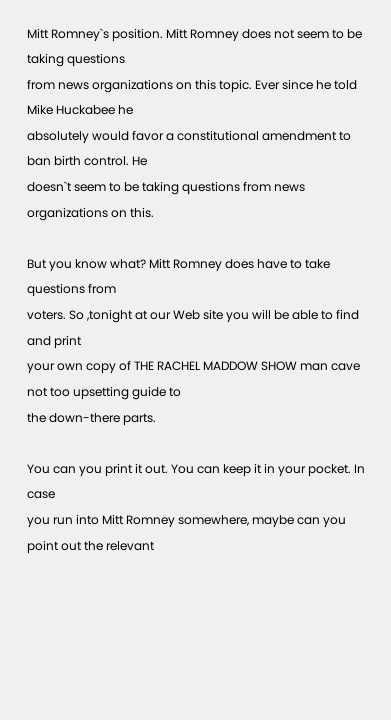Mitt Romney`s position. Mitt Romney does not seem to be taking questions
from news organizations on this topic. Ever since he told Mike Huckabee he
absolutely would favor a constitutional amendment to ban birth control. He
doesn`t seem to be taking questions from news organizations on this.

But you know what? Mitt Romney does have to take questions from
voters. So ,tonight at our Web site you will be able to find and print
your own copy of THE RACHEL MADDOW SHOW man cave not too upsetting guide to
the down-there parts.

You can you print it out. You can keep it in your pocket. In case
you run into Mitt Romney somewhere, maybe can you point out the relevant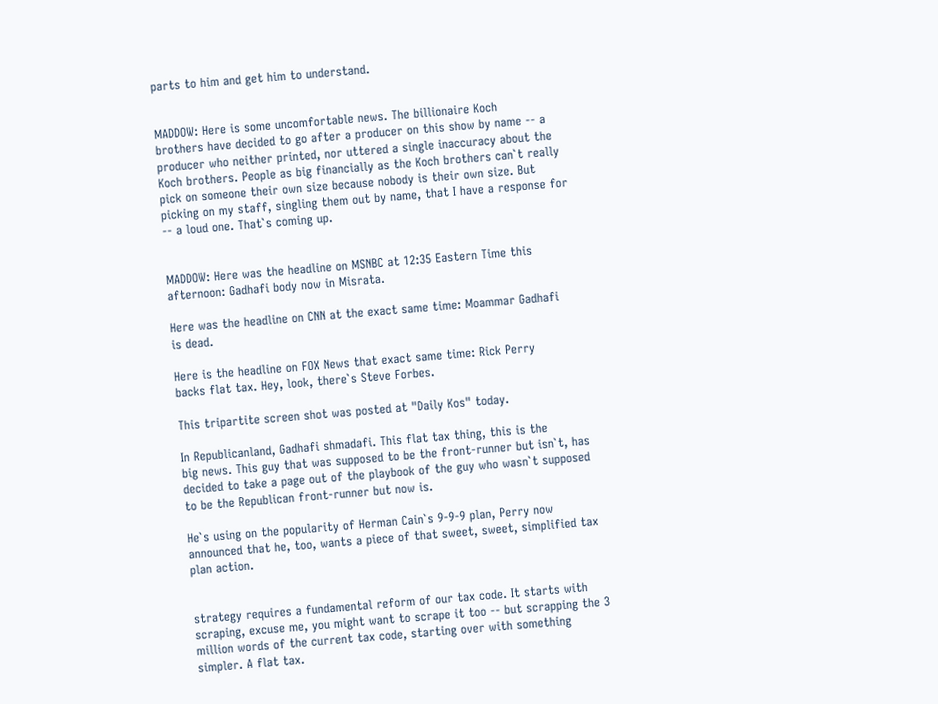parts to him and get him to understand.


MADDOW: Here is some uncomfortable news. The billionaire Koch
brothers have decided to go after a producer on this show by name -- a
producer who neither printed, nor uttered a single inaccuracy about the
Koch brothers. People as big financially as the Koch brothers can`t really
pick on someone their own size because nobody is their own size. But
picking on my staff, singling them out by name, that I have a response for
-- a loud one. That`s coming up.


MADDOW: Here was the headline on MSNBC at 12:35 Eastern Time this
afternoon: Gadhafi body now in Misrata.

Here was the headline on CNN at the exact same time: Moammar Gadhafi
is dead.

Here is the headline on FOX News that exact same time: Rick Perry
backs flat tax. Hey, look, there`s Steve Forbes.

This tripartite screen shot was posted at "Daily Kos" today.

In Republicanland, Gadhafi shmadafi. This flat tax thing, this is the
big news. This guy that was supposed to be the front-runner but isn`t, has
decided to take a page out of the playbook of the guy who wasn`t supposed
to be the Republican front-runner but now is.

He`s using on the popularity of Herman Cain`s 9-9-9 plan, Perry now
announced that he, too, wants a piece of that sweet, sweet, simplified tax
plan action.


strategy requires a fundamental reform of our tax code. It starts with
scraping, excuse me, you might want to scrape it too -- but scrapping the 3
million words of the current tax code, starting over with something
simpler. A flat tax.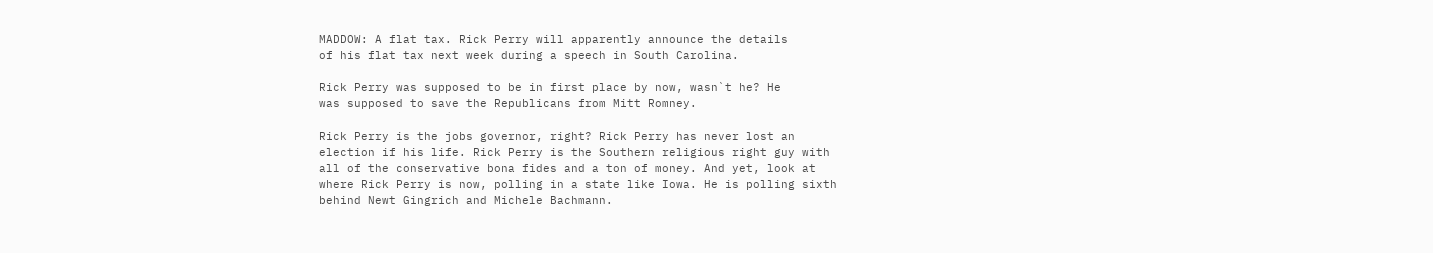MADDOW: A flat tax. Rick Perry will apparently announce the details
of his flat tax next week during a speech in South Carolina.

Rick Perry was supposed to be in first place by now, wasn`t he? He
was supposed to save the Republicans from Mitt Romney.

Rick Perry is the jobs governor, right? Rick Perry has never lost an
election if his life. Rick Perry is the Southern religious right guy with
all of the conservative bona fides and a ton of money. And yet, look at
where Rick Perry is now, polling in a state like Iowa. He is polling sixth
behind Newt Gingrich and Michele Bachmann.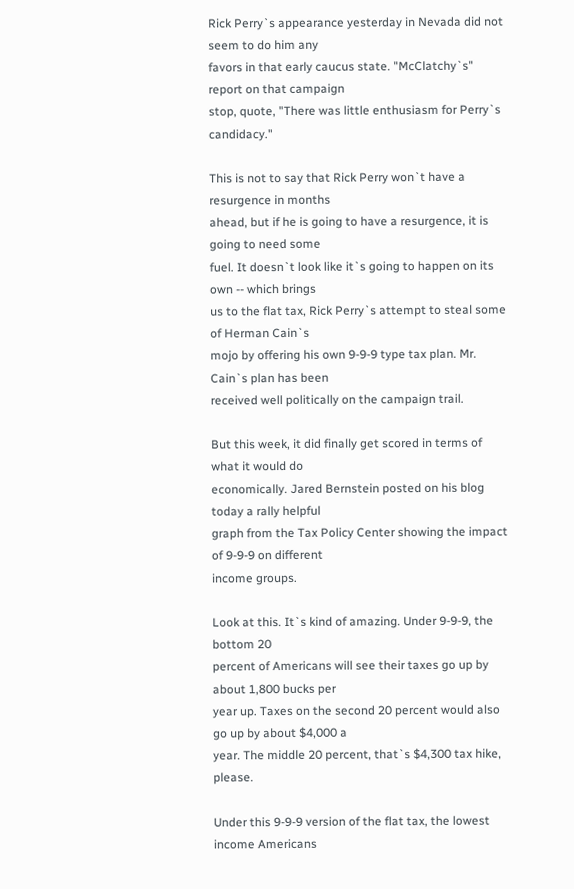Rick Perry`s appearance yesterday in Nevada did not seem to do him any
favors in that early caucus state. "McClatchy`s" report on that campaign
stop, quote, "There was little enthusiasm for Perry`s candidacy."

This is not to say that Rick Perry won`t have a resurgence in months
ahead, but if he is going to have a resurgence, it is going to need some
fuel. It doesn`t look like it`s going to happen on its own -- which brings
us to the flat tax, Rick Perry`s attempt to steal some of Herman Cain`s
mojo by offering his own 9-9-9 type tax plan. Mr. Cain`s plan has been
received well politically on the campaign trail.

But this week, it did finally get scored in terms of what it would do
economically. Jared Bernstein posted on his blog today a rally helpful
graph from the Tax Policy Center showing the impact of 9-9-9 on different
income groups.

Look at this. It`s kind of amazing. Under 9-9-9, the bottom 20
percent of Americans will see their taxes go up by about 1,800 bucks per
year up. Taxes on the second 20 percent would also go up by about $4,000 a
year. The middle 20 percent, that`s $4,300 tax hike, please.

Under this 9-9-9 version of the flat tax, the lowest income Americans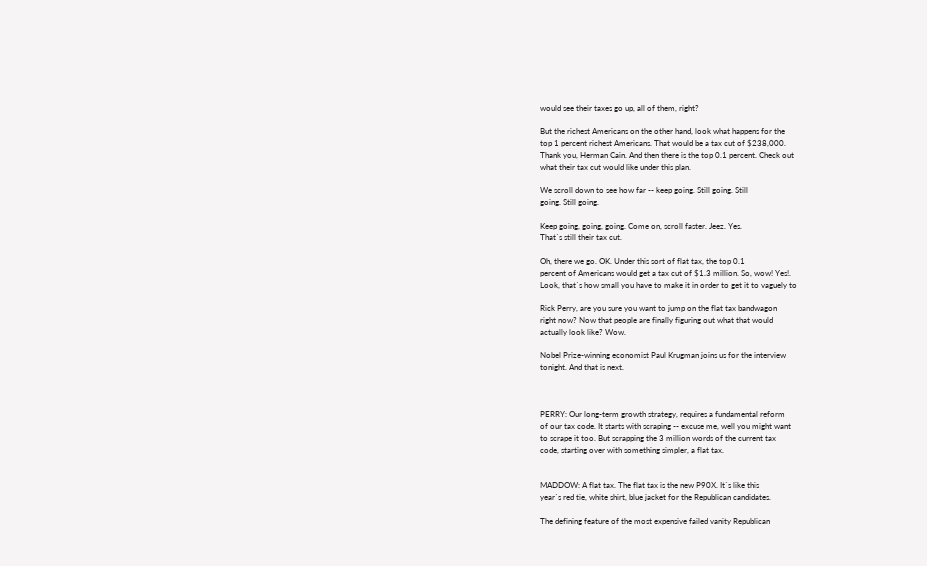would see their taxes go up, all of them, right?

But the richest Americans on the other hand, look what happens for the
top 1 percent richest Americans. That would be a tax cut of $238,000.
Thank you, Herman Cain. And then there is the top 0.1 percent. Check out
what their tax cut would like under this plan.

We scroll down to see how far -- keep going. Still going. Still
going. Still going.

Keep going, going, going. Come on, scroll faster. Jeez. Yes.
That`s still their tax cut.

Oh, there we go. OK. Under this sort of flat tax, the top 0.1
percent of Americans would get a tax cut of $1.3 million. So, wow! Yes!.
Look, that`s how small you have to make it in order to get it to vaguely to

Rick Perry, are you sure you want to jump on the flat tax bandwagon
right now? Now that people are finally figuring out what that would
actually look like? Wow.

Nobel Prize-winning economist Paul Krugman joins us for the interview
tonight. And that is next.



PERRY: Our long-term growth strategy, requires a fundamental reform
of our tax code. It starts with scraping -- excuse me, well you might want
to scrape it too. But scrapping the 3 million words of the current tax
code, starting over with something simpler, a flat tax.


MADDOW: A flat tax. The flat tax is the new P90X. It`s like this
year`s red tie, white shirt, blue jacket for the Republican candidates.

The defining feature of the most expensive failed vanity Republican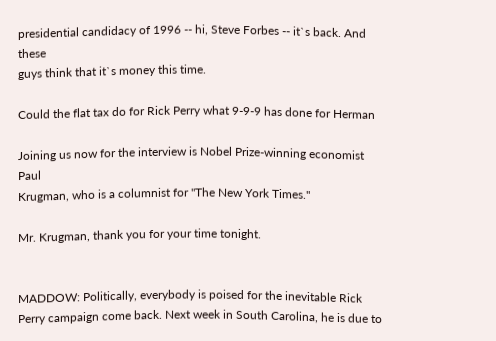presidential candidacy of 1996 -- hi, Steve Forbes -- it`s back. And these
guys think that it`s money this time.

Could the flat tax do for Rick Perry what 9-9-9 has done for Herman

Joining us now for the interview is Nobel Prize-winning economist Paul
Krugman, who is a columnist for "The New York Times."

Mr. Krugman, thank you for your time tonight.


MADDOW: Politically, everybody is poised for the inevitable Rick
Perry campaign come back. Next week in South Carolina, he is due to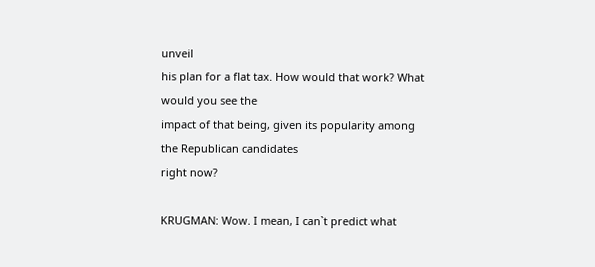unveil
his plan for a flat tax. How would that work? What would you see the
impact of that being, given its popularity among the Republican candidates
right now?

KRUGMAN: Wow. I mean, I can`t predict what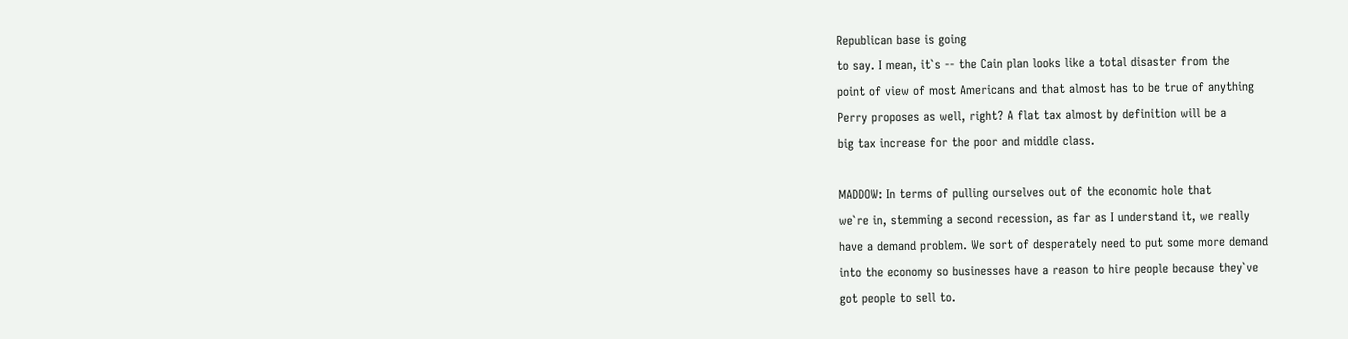Republican base is going
to say. I mean, it`s -- the Cain plan looks like a total disaster from the
point of view of most Americans and that almost has to be true of anything
Perry proposes as well, right? A flat tax almost by definition will be a
big tax increase for the poor and middle class.

MADDOW: In terms of pulling ourselves out of the economic hole that
we`re in, stemming a second recession, as far as I understand it, we really
have a demand problem. We sort of desperately need to put some more demand
into the economy so businesses have a reason to hire people because they`ve
got people to sell to.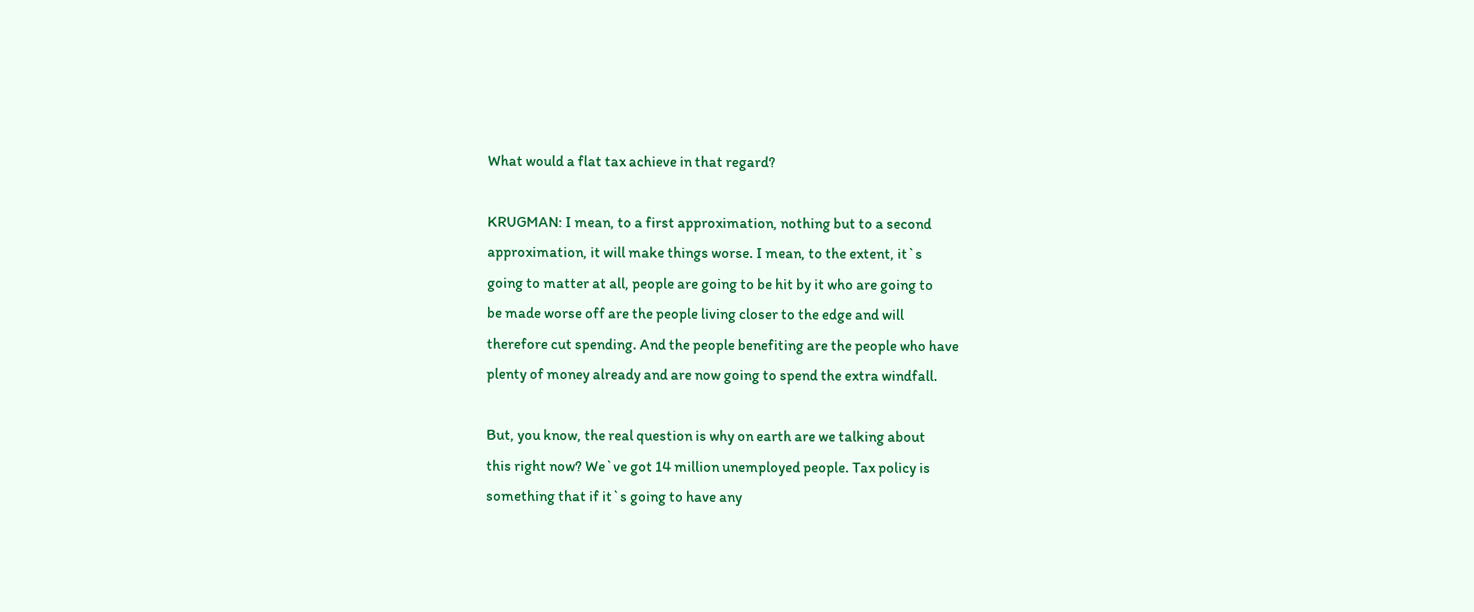What would a flat tax achieve in that regard?

KRUGMAN: I mean, to a first approximation, nothing but to a second
approximation, it will make things worse. I mean, to the extent, it`s
going to matter at all, people are going to be hit by it who are going to
be made worse off are the people living closer to the edge and will
therefore cut spending. And the people benefiting are the people who have
plenty of money already and are now going to spend the extra windfall.

But, you know, the real question is why on earth are we talking about
this right now? We`ve got 14 million unemployed people. Tax policy is
something that if it`s going to have any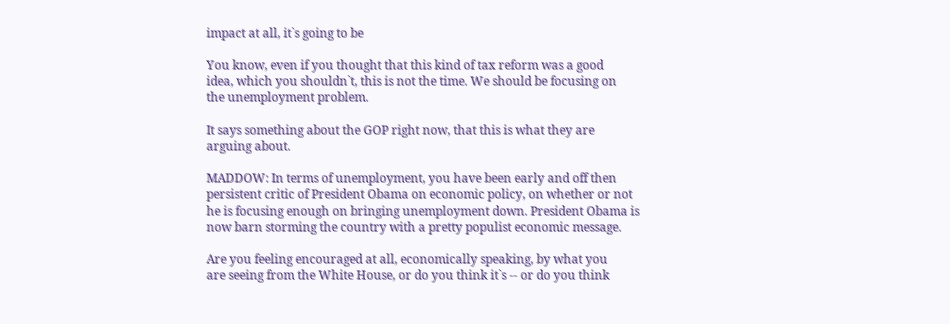impact at all, it`s going to be

You know, even if you thought that this kind of tax reform was a good
idea, which you shouldn`t, this is not the time. We should be focusing on
the unemployment problem.

It says something about the GOP right now, that this is what they are
arguing about.

MADDOW: In terms of unemployment, you have been early and off then
persistent critic of President Obama on economic policy, on whether or not
he is focusing enough on bringing unemployment down. President Obama is
now barn storming the country with a pretty populist economic message.

Are you feeling encouraged at all, economically speaking, by what you
are seeing from the White House, or do you think it`s -- or do you think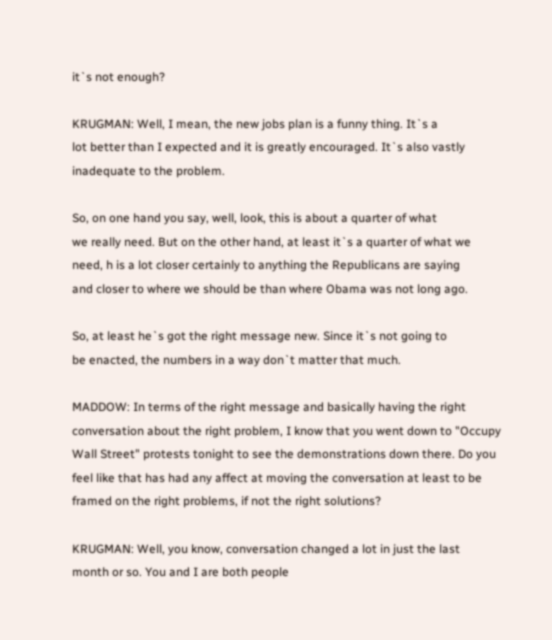it`s not enough?

KRUGMAN: Well, I mean, the new jobs plan is a funny thing. It`s a
lot better than I expected and it is greatly encouraged. It`s also vastly
inadequate to the problem.

So, on one hand you say, well, look, this is about a quarter of what
we really need. But on the other hand, at least it`s a quarter of what we
need, h is a lot closer certainly to anything the Republicans are saying
and closer to where we should be than where Obama was not long ago.

So, at least he`s got the right message new. Since it`s not going to
be enacted, the numbers in a way don`t matter that much.

MADDOW: In terms of the right message and basically having the right
conversation about the right problem, I know that you went down to "Occupy
Wall Street" protests tonight to see the demonstrations down there. Do you
feel like that has had any affect at moving the conversation at least to be
framed on the right problems, if not the right solutions?

KRUGMAN: Well, you know, conversation changed a lot in just the last
month or so. You and I are both people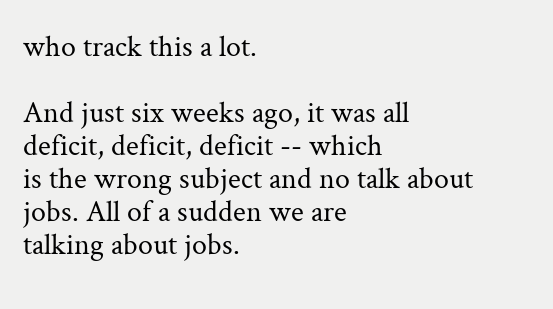who track this a lot.

And just six weeks ago, it was all deficit, deficit, deficit -- which
is the wrong subject and no talk about jobs. All of a sudden we are
talking about jobs.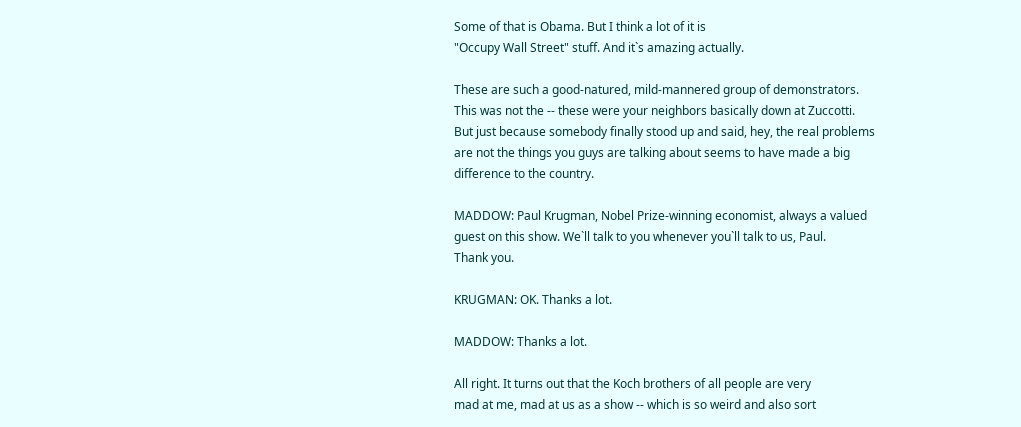Some of that is Obama. But I think a lot of it is
"Occupy Wall Street" stuff. And it`s amazing actually.

These are such a good-natured, mild-mannered group of demonstrators.
This was not the -- these were your neighbors basically down at Zuccotti.
But just because somebody finally stood up and said, hey, the real problems
are not the things you guys are talking about seems to have made a big
difference to the country.

MADDOW: Paul Krugman, Nobel Prize-winning economist, always a valued
guest on this show. We`ll talk to you whenever you`ll talk to us, Paul.
Thank you.

KRUGMAN: OK. Thanks a lot.

MADDOW: Thanks a lot.

All right. It turns out that the Koch brothers of all people are very
mad at me, mad at us as a show -- which is so weird and also sort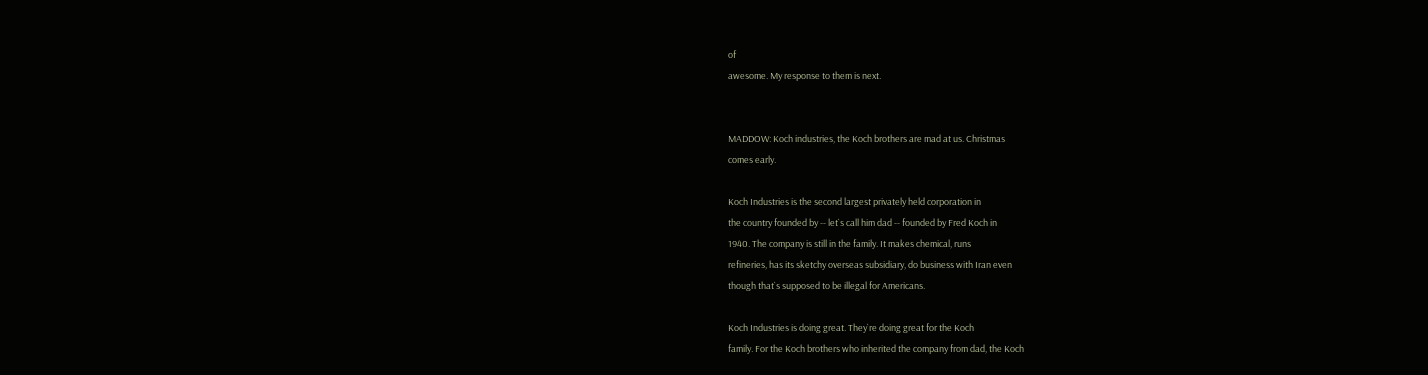of
awesome. My response to them is next.


MADDOW: Koch industries, the Koch brothers are mad at us. Christmas
comes early.

Koch Industries is the second largest privately held corporation in
the country founded by -- let`s call him dad -- founded by Fred Koch in
1940. The company is still in the family. It makes chemical, runs
refineries, has its sketchy overseas subsidiary, do business with Iran even
though that`s supposed to be illegal for Americans.

Koch Industries is doing great. They`re doing great for the Koch
family. For the Koch brothers who inherited the company from dad, the Koch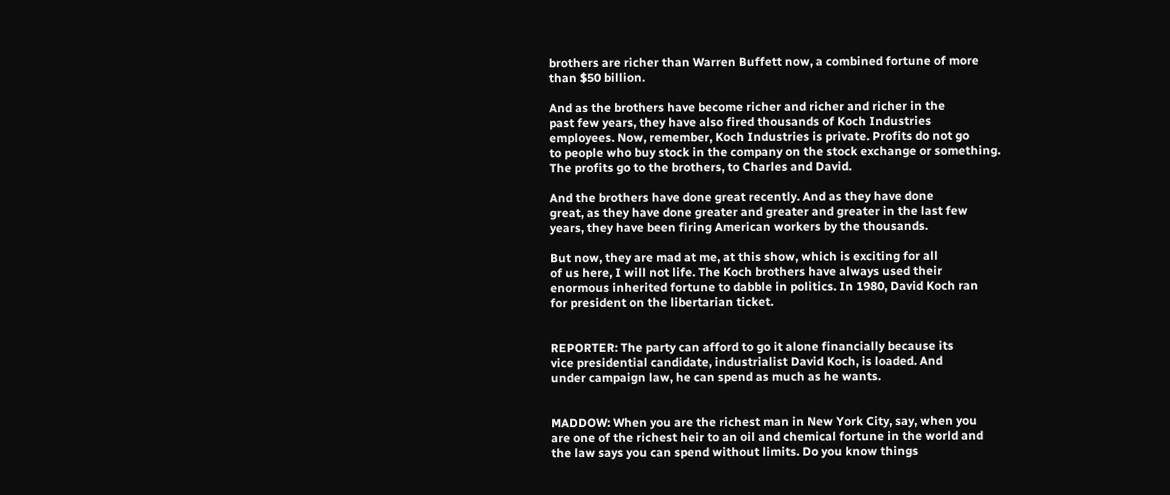brothers are richer than Warren Buffett now, a combined fortune of more
than $50 billion.

And as the brothers have become richer and richer and richer in the
past few years, they have also fired thousands of Koch Industries
employees. Now, remember, Koch Industries is private. Profits do not go
to people who buy stock in the company on the stock exchange or something.
The profits go to the brothers, to Charles and David.

And the brothers have done great recently. And as they have done
great, as they have done greater and greater and greater in the last few
years, they have been firing American workers by the thousands.

But now, they are mad at me, at this show, which is exciting for all
of us here, I will not life. The Koch brothers have always used their
enormous inherited fortune to dabble in politics. In 1980, David Koch ran
for president on the libertarian ticket.


REPORTER: The party can afford to go it alone financially because its
vice presidential candidate, industrialist David Koch, is loaded. And
under campaign law, he can spend as much as he wants.


MADDOW: When you are the richest man in New York City, say, when you
are one of the richest heir to an oil and chemical fortune in the world and
the law says you can spend without limits. Do you know things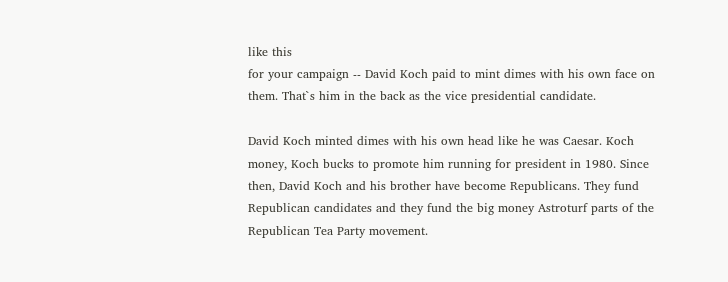like this
for your campaign -- David Koch paid to mint dimes with his own face on
them. That`s him in the back as the vice presidential candidate.

David Koch minted dimes with his own head like he was Caesar. Koch
money, Koch bucks to promote him running for president in 1980. Since
then, David Koch and his brother have become Republicans. They fund
Republican candidates and they fund the big money Astroturf parts of the
Republican Tea Party movement.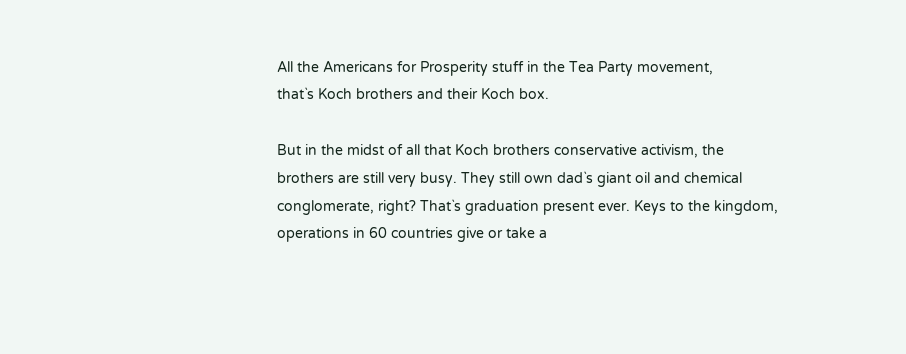All the Americans for Prosperity stuff in the Tea Party movement,
that`s Koch brothers and their Koch box.

But in the midst of all that Koch brothers conservative activism, the
brothers are still very busy. They still own dad`s giant oil and chemical
conglomerate, right? That`s graduation present ever. Keys to the kingdom,
operations in 60 countries give or take a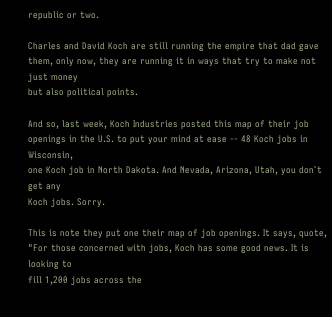republic or two.

Charles and David Koch are still running the empire that dad gave
them, only now, they are running it in ways that try to make not just money
but also political points.

And so, last week, Koch Industries posted this map of their job
openings in the U.S. to put your mind at ease -- 48 Koch jobs in Wisconsin,
one Koch job in North Dakota. And Nevada, Arizona, Utah, you don`t get any
Koch jobs. Sorry.

This is note they put one their map of job openings. It says, quote,
"For those concerned with jobs, Koch has some good news. It is looking to
fill 1,200 jobs across the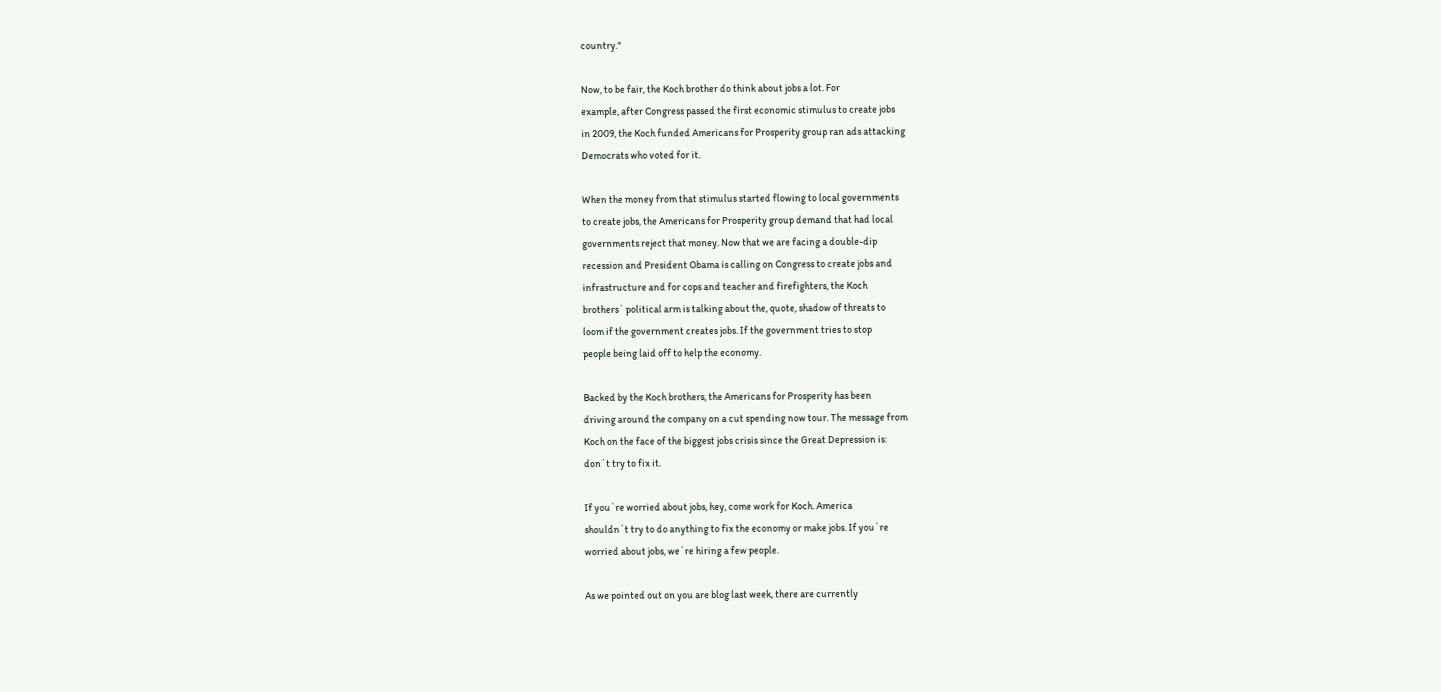country."

Now, to be fair, the Koch brother do think about jobs a lot. For
example, after Congress passed the first economic stimulus to create jobs
in 2009, the Koch funded Americans for Prosperity group ran ads attacking
Democrats who voted for it.

When the money from that stimulus started flowing to local governments
to create jobs, the Americans for Prosperity group demand that had local
governments reject that money. Now that we are facing a double-dip
recession and President Obama is calling on Congress to create jobs and
infrastructure and for cops and teacher and firefighters, the Koch
brothers` political arm is talking about the, quote, shadow of threats to
loom if the government creates jobs. If the government tries to stop
people being laid off to help the economy.

Backed by the Koch brothers, the Americans for Prosperity has been
driving around the company on a cut spending now tour. The message from
Koch on the face of the biggest jobs crisis since the Great Depression is:
don`t try to fix it.

If you`re worried about jobs, hey, come work for Koch. America
shouldn`t try to do anything to fix the economy or make jobs. If you`re
worried about jobs, we`re hiring a few people.

As we pointed out on you are blog last week, there are currently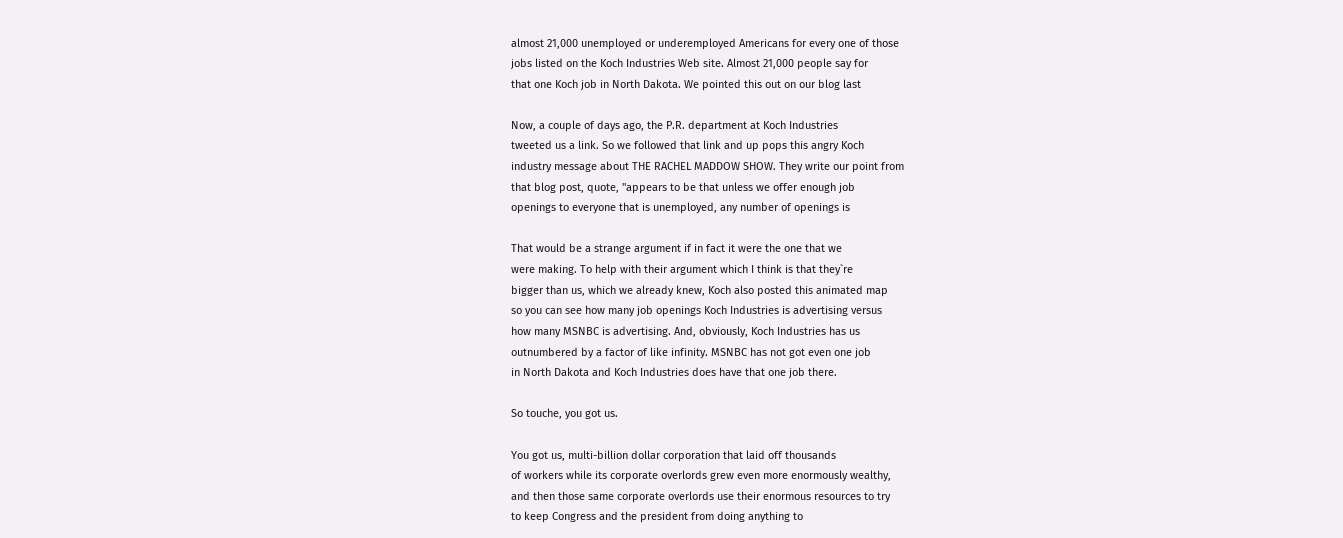almost 21,000 unemployed or underemployed Americans for every one of those
jobs listed on the Koch Industries Web site. Almost 21,000 people say for
that one Koch job in North Dakota. We pointed this out on our blog last

Now, a couple of days ago, the P.R. department at Koch Industries
tweeted us a link. So we followed that link and up pops this angry Koch
industry message about THE RACHEL MADDOW SHOW. They write our point from
that blog post, quote, "appears to be that unless we offer enough job
openings to everyone that is unemployed, any number of openings is

That would be a strange argument if in fact it were the one that we
were making. To help with their argument which I think is that they`re
bigger than us, which we already knew, Koch also posted this animated map
so you can see how many job openings Koch Industries is advertising versus
how many MSNBC is advertising. And, obviously, Koch Industries has us
outnumbered by a factor of like infinity. MSNBC has not got even one job
in North Dakota and Koch Industries does have that one job there.

So touche, you got us.

You got us, multi-billion dollar corporation that laid off thousands
of workers while its corporate overlords grew even more enormously wealthy,
and then those same corporate overlords use their enormous resources to try
to keep Congress and the president from doing anything to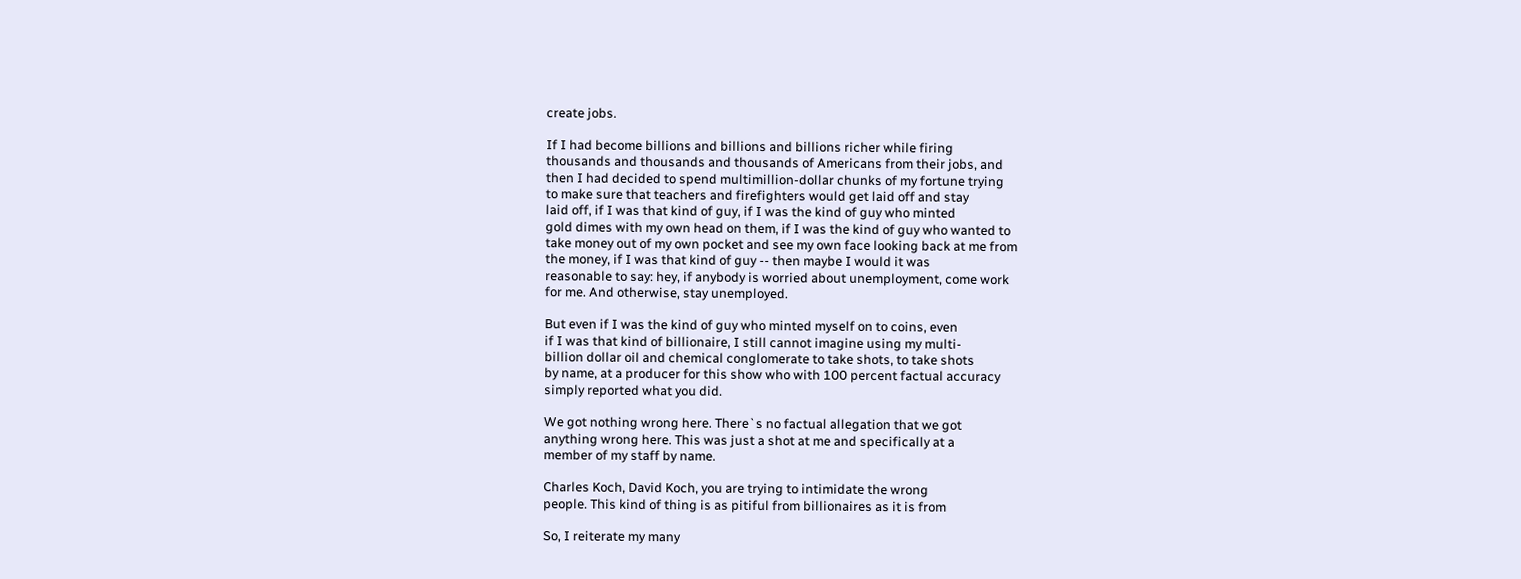create jobs.

If I had become billions and billions and billions richer while firing
thousands and thousands and thousands of Americans from their jobs, and
then I had decided to spend multimillion-dollar chunks of my fortune trying
to make sure that teachers and firefighters would get laid off and stay
laid off, if I was that kind of guy, if I was the kind of guy who minted
gold dimes with my own head on them, if I was the kind of guy who wanted to
take money out of my own pocket and see my own face looking back at me from
the money, if I was that kind of guy -- then maybe I would it was
reasonable to say: hey, if anybody is worried about unemployment, come work
for me. And otherwise, stay unemployed.

But even if I was the kind of guy who minted myself on to coins, even
if I was that kind of billionaire, I still cannot imagine using my multi-
billion dollar oil and chemical conglomerate to take shots, to take shots
by name, at a producer for this show who with 100 percent factual accuracy
simply reported what you did.

We got nothing wrong here. There`s no factual allegation that we got
anything wrong here. This was just a shot at me and specifically at a
member of my staff by name.

Charles Koch, David Koch, you are trying to intimidate the wrong
people. This kind of thing is as pitiful from billionaires as it is from

So, I reiterate my many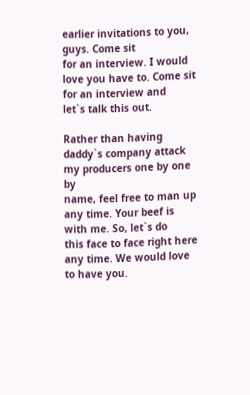earlier invitations to you, guys. Come sit
for an interview. I would love you have to. Come sit for an interview and
let`s talk this out.

Rather than having daddy`s company attack my producers one by one by
name, feel free to man up any time. Your beef is with me. So, let`s do
this face to face right here any time. We would love to have you.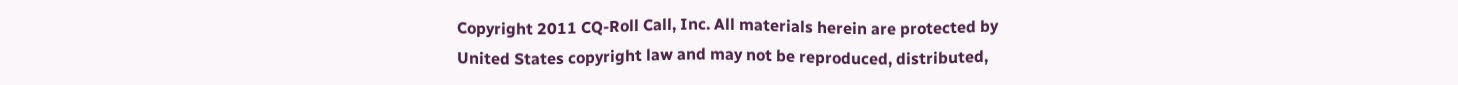Copyright 2011 CQ-Roll Call, Inc. All materials herein are protected by
United States copyright law and may not be reproduced, distributed,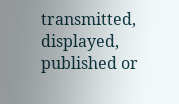transmitted, displayed, published or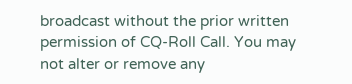broadcast without the prior written
permission of CQ-Roll Call. You may not alter or remove any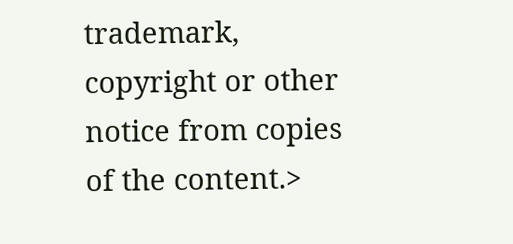trademark,
copyright or other notice from copies of the content.>